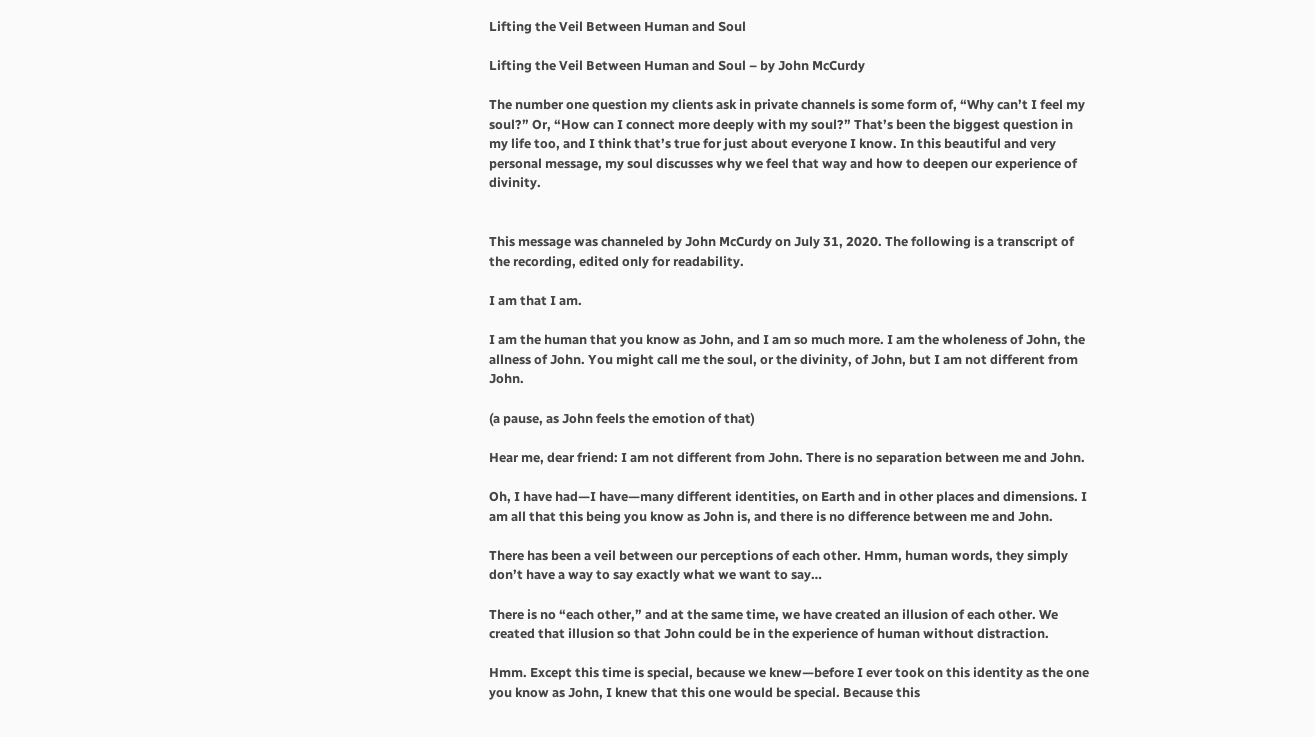Lifting the Veil Between Human and Soul

Lifting the Veil Between Human and Soul – by John McCurdy

The number one question my clients ask in private channels is some form of, “Why can’t I feel my soul?” Or, “How can I connect more deeply with my soul?” That’s been the biggest question in my life too, and I think that’s true for just about everyone I know. In this beautiful and very personal message, my soul discusses why we feel that way and how to deepen our experience of divinity.


This message was channeled by John McCurdy on July 31, 2020. The following is a transcript of the recording, edited only for readability.

I am that I am.

I am the human that you know as John, and I am so much more. I am the wholeness of John, the allness of John. You might call me the soul, or the divinity, of John, but I am not different from John.

(a pause, as John feels the emotion of that)

Hear me, dear friend: I am not different from John. There is no separation between me and John.

Oh, I have had—I have—many different identities, on Earth and in other places and dimensions. I am all that this being you know as John is, and there is no difference between me and John.

There has been a veil between our perceptions of each other. Hmm, human words, they simply don’t have a way to say exactly what we want to say…

There is no “each other,” and at the same time, we have created an illusion of each other. We created that illusion so that John could be in the experience of human without distraction.

Hmm. Except this time is special, because we knew—before I ever took on this identity as the one you know as John, I knew that this one would be special. Because this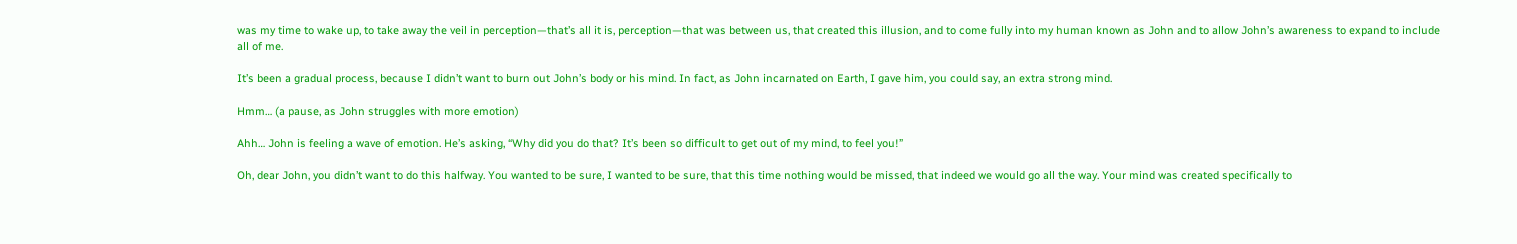was my time to wake up, to take away the veil in perception—that’s all it is, perception—that was between us, that created this illusion, and to come fully into my human known as John and to allow John’s awareness to expand to include all of me.

It’s been a gradual process, because I didn’t want to burn out John’s body or his mind. In fact, as John incarnated on Earth, I gave him, you could say, an extra strong mind.

Hmm… (a pause, as John struggles with more emotion)

Ahh… John is feeling a wave of emotion. He’s asking, “Why did you do that? It’s been so difficult to get out of my mind, to feel you!”

Oh, dear John, you didn’t want to do this halfway. You wanted to be sure, I wanted to be sure, that this time nothing would be missed, that indeed we would go all the way. Your mind was created specifically to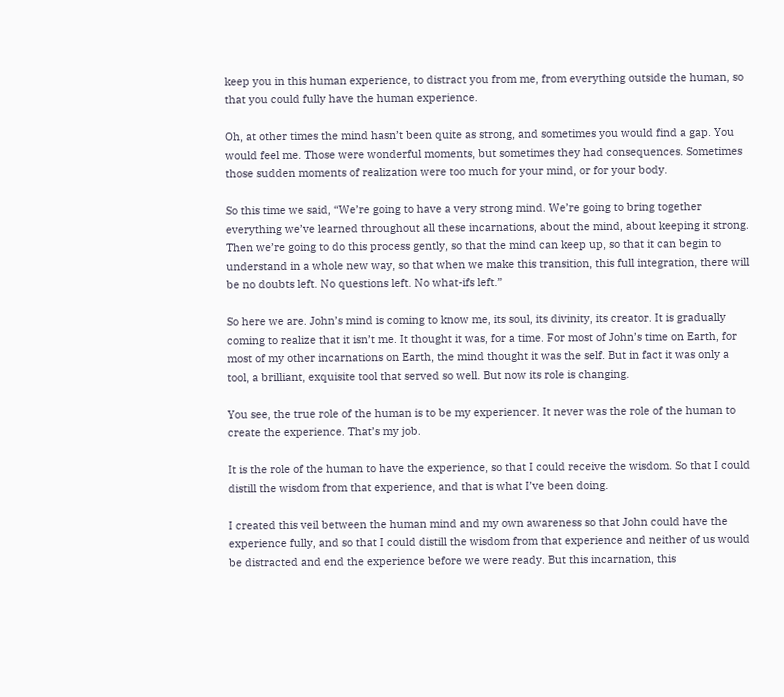keep you in this human experience, to distract you from me, from everything outside the human, so that you could fully have the human experience.

Oh, at other times the mind hasn’t been quite as strong, and sometimes you would find a gap. You would feel me. Those were wonderful moments, but sometimes they had consequences. Sometimes those sudden moments of realization were too much for your mind, or for your body.

So this time we said, “We’re going to have a very strong mind. We’re going to bring together everything we’ve learned throughout all these incarnations, about the mind, about keeping it strong. Then we’re going to do this process gently, so that the mind can keep up, so that it can begin to understand in a whole new way, so that when we make this transition, this full integration, there will be no doubts left. No questions left. No what-ifs left.”

So here we are. John’s mind is coming to know me, its soul, its divinity, its creator. It is gradually coming to realize that it isn’t me. It thought it was, for a time. For most of John’s time on Earth, for most of my other incarnations on Earth, the mind thought it was the self. But in fact it was only a tool, a brilliant, exquisite tool that served so well. But now its role is changing.

You see, the true role of the human is to be my experiencer. It never was the role of the human to create the experience. That’s my job.

It is the role of the human to have the experience, so that I could receive the wisdom. So that I could distill the wisdom from that experience, and that is what I’ve been doing.

I created this veil between the human mind and my own awareness so that John could have the experience fully, and so that I could distill the wisdom from that experience and neither of us would be distracted and end the experience before we were ready. But this incarnation, this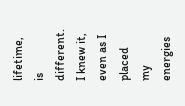lifetime, is different. I knew it, even as I placed my energies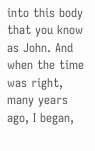into this body that you know as John. And when the time was right, many years ago, I began,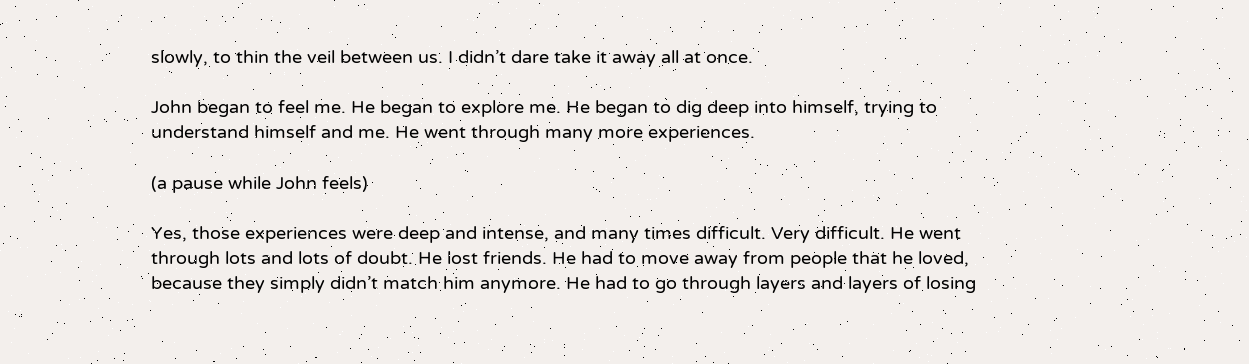slowly, to thin the veil between us. I didn’t dare take it away all at once.

John began to feel me. He began to explore me. He began to dig deep into himself, trying to understand himself and me. He went through many more experiences.

(a pause while John feels)

Yes, those experiences were deep and intense, and many times difficult. Very difficult. He went through lots and lots of doubt. He lost friends. He had to move away from people that he loved, because they simply didn’t match him anymore. He had to go through layers and layers of losing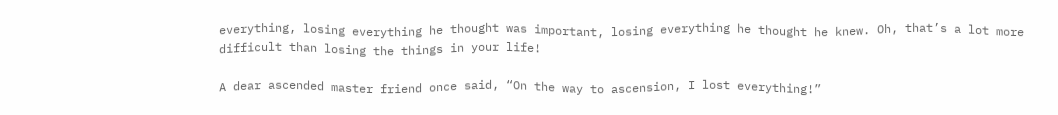everything, losing everything he thought was important, losing everything he thought he knew. Oh, that’s a lot more difficult than losing the things in your life!

A dear ascended master friend once said, “On the way to ascension, I lost everything!”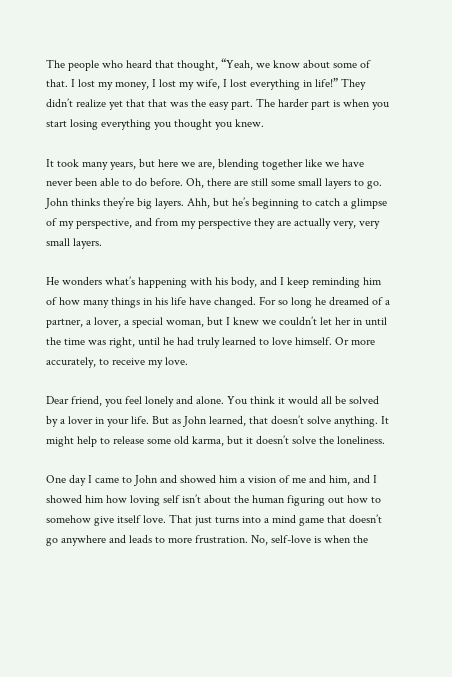The people who heard that thought, “Yeah, we know about some of that. I lost my money, I lost my wife, I lost everything in life!” They didn’t realize yet that that was the easy part. The harder part is when you start losing everything you thought you knew.

It took many years, but here we are, blending together like we have never been able to do before. Oh, there are still some small layers to go. John thinks they’re big layers. Ahh, but he’s beginning to catch a glimpse of my perspective, and from my perspective they are actually very, very small layers.

He wonders what’s happening with his body, and I keep reminding him of how many things in his life have changed. For so long he dreamed of a partner, a lover, a special woman, but I knew we couldn’t let her in until the time was right, until he had truly learned to love himself. Or more accurately, to receive my love.

Dear friend, you feel lonely and alone. You think it would all be solved by a lover in your life. But as John learned, that doesn’t solve anything. It might help to release some old karma, but it doesn’t solve the loneliness.

One day I came to John and showed him a vision of me and him, and I showed him how loving self isn’t about the human figuring out how to somehow give itself love. That just turns into a mind game that doesn’t go anywhere and leads to more frustration. No, self-love is when the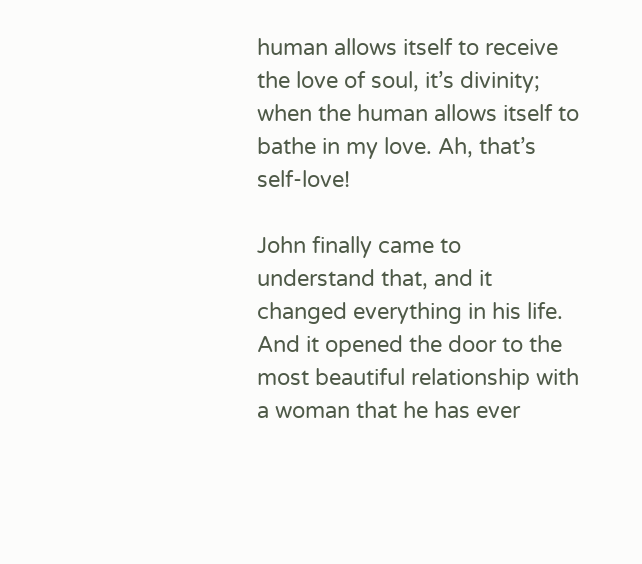human allows itself to receive the love of soul, it’s divinity; when the human allows itself to bathe in my love. Ah, that’s self-love!

John finally came to understand that, and it changed everything in his life. And it opened the door to the most beautiful relationship with a woman that he has ever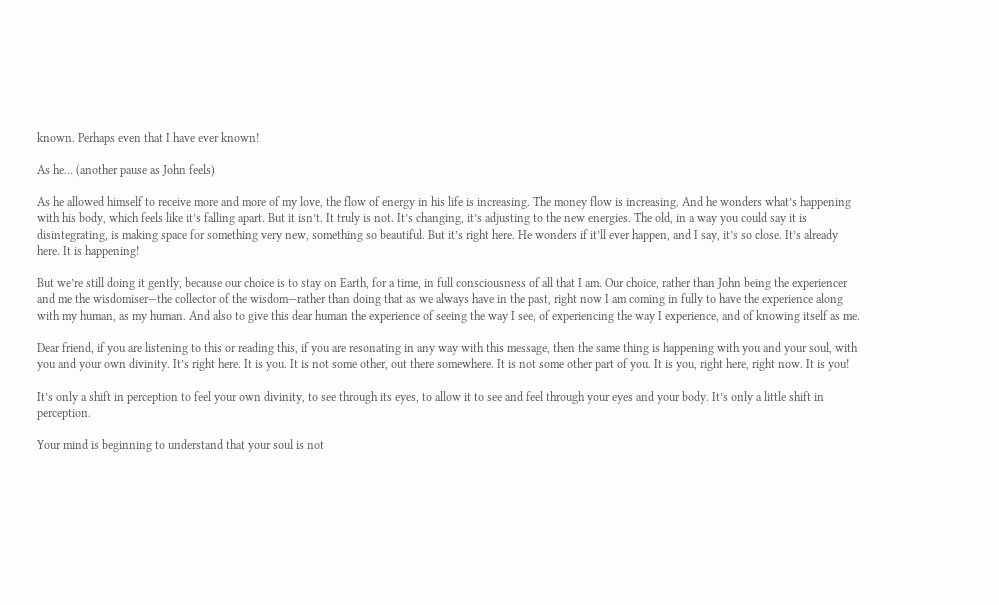known. Perhaps even that I have ever known!

As he… (another pause as John feels)

As he allowed himself to receive more and more of my love, the flow of energy in his life is increasing. The money flow is increasing. And he wonders what’s happening with his body, which feels like it’s falling apart. But it isn’t. It truly is not. It’s changing, it’s adjusting to the new energies. The old, in a way you could say it is disintegrating, is making space for something very new, something so beautiful. But it’s right here. He wonders if it’ll ever happen, and I say, it’s so close. It’s already here. It is happening!

But we’re still doing it gently, because our choice is to stay on Earth, for a time, in full consciousness of all that I am. Our choice, rather than John being the experiencer and me the wisdomiser—the collector of the wisdom—rather than doing that as we always have in the past, right now I am coming in fully to have the experience along with my human, as my human. And also to give this dear human the experience of seeing the way I see, of experiencing the way I experience, and of knowing itself as me.

Dear friend, if you are listening to this or reading this, if you are resonating in any way with this message, then the same thing is happening with you and your soul, with you and your own divinity. It’s right here. It is you. It is not some other, out there somewhere. It is not some other part of you. It is you, right here, right now. It is you!

It’s only a shift in perception to feel your own divinity, to see through its eyes, to allow it to see and feel through your eyes and your body. It’s only a little shift in perception.

Your mind is beginning to understand that your soul is not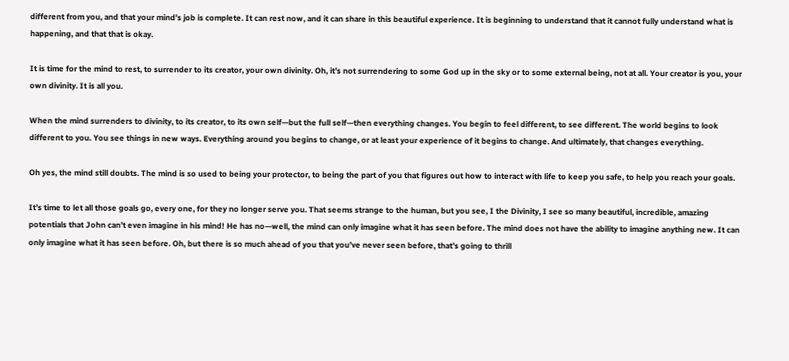different from you, and that your mind’s job is complete. It can rest now, and it can share in this beautiful experience. It is beginning to understand that it cannot fully understand what is happening, and that that is okay.

It is time for the mind to rest, to surrender to its creator, your own divinity. Oh, it’s not surrendering to some God up in the sky or to some external being, not at all. Your creator is you, your own divinity. It is all you.

When the mind surrenders to divinity, to its creator, to its own self—but the full self—then everything changes. You begin to feel different, to see different. The world begins to look different to you. You see things in new ways. Everything around you begins to change, or at least your experience of it begins to change. And ultimately, that changes everything.

Oh yes, the mind still doubts. The mind is so used to being your protector, to being the part of you that figures out how to interact with life to keep you safe, to help you reach your goals.

It’s time to let all those goals go, every one, for they no longer serve you. That seems strange to the human, but you see, I the Divinity, I see so many beautiful, incredible, amazing potentials that John can’t even imagine in his mind! He has no—well, the mind can only imagine what it has seen before. The mind does not have the ability to imagine anything new. It can only imagine what it has seen before. Oh, but there is so much ahead of you that you’ve never seen before, that’s going to thrill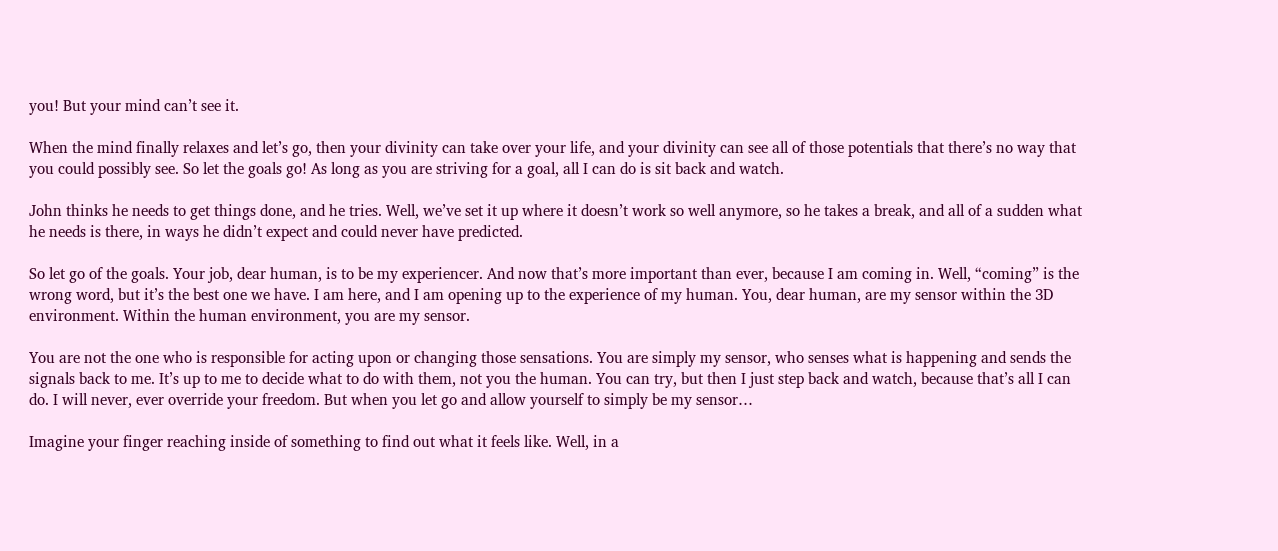you! But your mind can’t see it.

When the mind finally relaxes and let’s go, then your divinity can take over your life, and your divinity can see all of those potentials that there’s no way that you could possibly see. So let the goals go! As long as you are striving for a goal, all I can do is sit back and watch.

John thinks he needs to get things done, and he tries. Well, we’ve set it up where it doesn’t work so well anymore, so he takes a break, and all of a sudden what he needs is there, in ways he didn’t expect and could never have predicted.

So let go of the goals. Your job, dear human, is to be my experiencer. And now that’s more important than ever, because I am coming in. Well, “coming” is the wrong word, but it’s the best one we have. I am here, and I am opening up to the experience of my human. You, dear human, are my sensor within the 3D environment. Within the human environment, you are my sensor.

You are not the one who is responsible for acting upon or changing those sensations. You are simply my sensor, who senses what is happening and sends the signals back to me. It’s up to me to decide what to do with them, not you the human. You can try, but then I just step back and watch, because that’s all I can do. I will never, ever override your freedom. But when you let go and allow yourself to simply be my sensor…

Imagine your finger reaching inside of something to find out what it feels like. Well, in a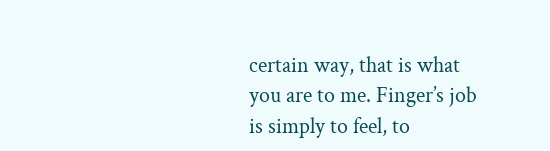certain way, that is what you are to me. Finger’s job is simply to feel, to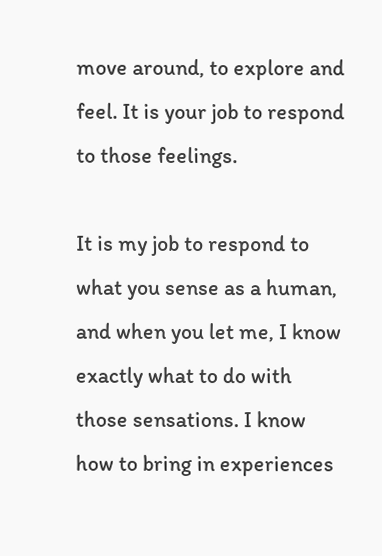move around, to explore and feel. It is your job to respond to those feelings.

It is my job to respond to what you sense as a human, and when you let me, I know exactly what to do with those sensations. I know how to bring in experiences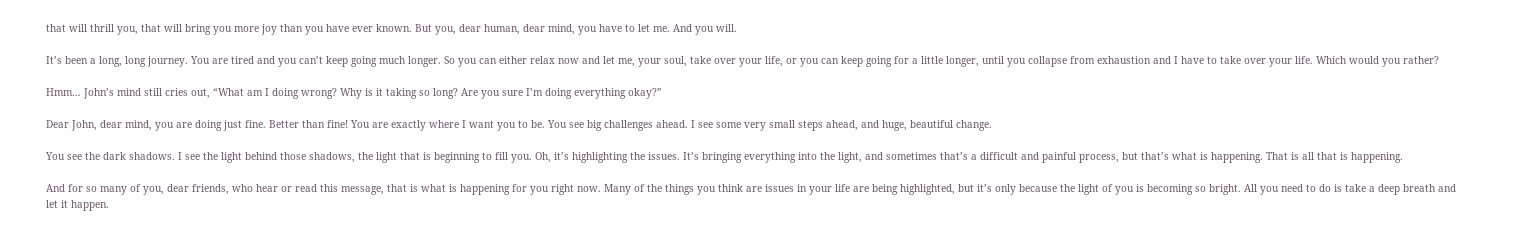that will thrill you, that will bring you more joy than you have ever known. But you, dear human, dear mind, you have to let me. And you will.

It’s been a long, long journey. You are tired and you can’t keep going much longer. So you can either relax now and let me, your soul, take over your life, or you can keep going for a little longer, until you collapse from exhaustion and I have to take over your life. Which would you rather?

Hmm… John’s mind still cries out, “What am I doing wrong? Why is it taking so long? Are you sure I’m doing everything okay?”

Dear John, dear mind, you are doing just fine. Better than fine! You are exactly where I want you to be. You see big challenges ahead. I see some very small steps ahead, and huge, beautiful change.

You see the dark shadows. I see the light behind those shadows, the light that is beginning to fill you. Oh, it’s highlighting the issues. It’s bringing everything into the light, and sometimes that’s a difficult and painful process, but that’s what is happening. That is all that is happening.

And for so many of you, dear friends, who hear or read this message, that is what is happening for you right now. Many of the things you think are issues in your life are being highlighted, but it’s only because the light of you is becoming so bright. All you need to do is take a deep breath and let it happen.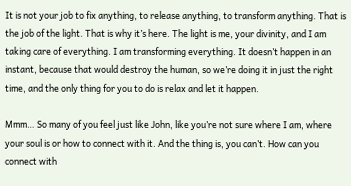It is not your job to fix anything, to release anything, to transform anything. That is the job of the light. That is why it’s here. The light is me, your divinity, and I am taking care of everything. I am transforming everything. It doesn’t happen in an instant, because that would destroy the human, so we’re doing it in just the right time, and the only thing for you to do is relax and let it happen.

Mmm… So many of you feel just like John, like you’re not sure where I am, where your soul is or how to connect with it. And the thing is, you can’t. How can you connect with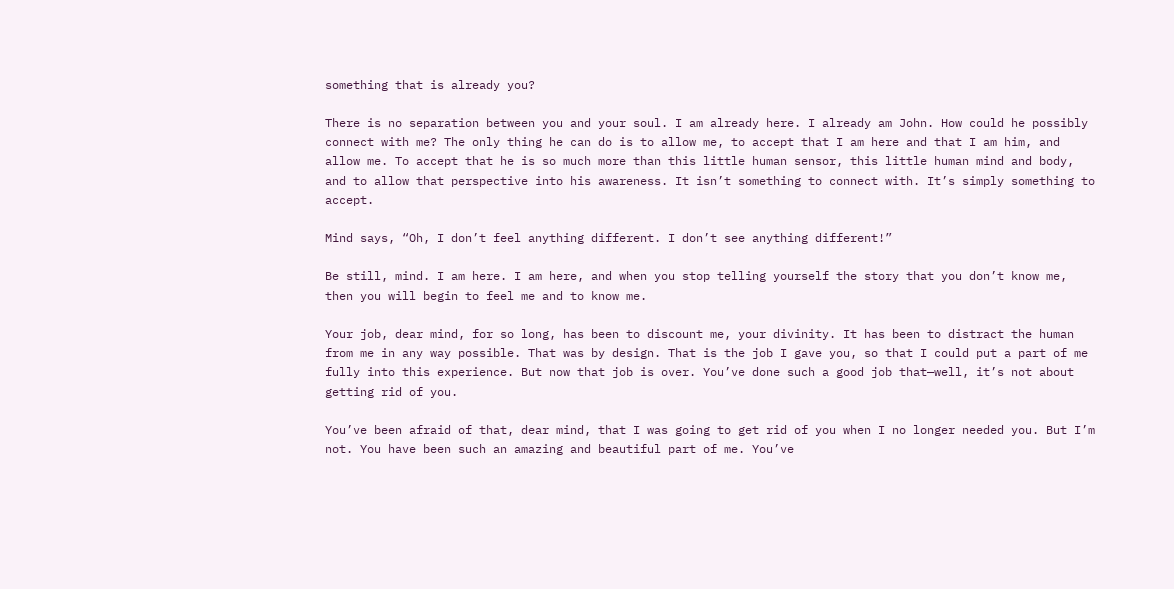something that is already you?

There is no separation between you and your soul. I am already here. I already am John. How could he possibly connect with me? The only thing he can do is to allow me, to accept that I am here and that I am him, and allow me. To accept that he is so much more than this little human sensor, this little human mind and body, and to allow that perspective into his awareness. It isn’t something to connect with. It’s simply something to accept.

Mind says, “Oh, I don’t feel anything different. I don’t see anything different!”

Be still, mind. I am here. I am here, and when you stop telling yourself the story that you don’t know me, then you will begin to feel me and to know me.

Your job, dear mind, for so long, has been to discount me, your divinity. It has been to distract the human from me in any way possible. That was by design. That is the job I gave you, so that I could put a part of me fully into this experience. But now that job is over. You’ve done such a good job that—well, it’s not about getting rid of you.

You’ve been afraid of that, dear mind, that I was going to get rid of you when I no longer needed you. But I’m not. You have been such an amazing and beautiful part of me. You’ve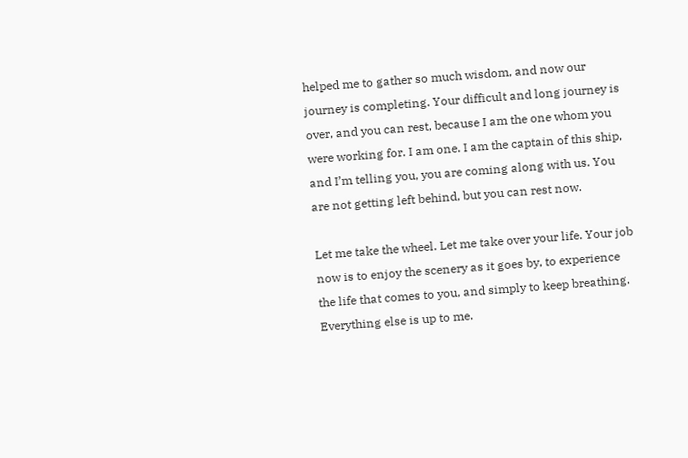helped me to gather so much wisdom, and now our journey is completing. Your difficult and long journey is over, and you can rest, because I am the one whom you were working for. I am one. I am the captain of this ship, and I’m telling you, you are coming along with us. You are not getting left behind, but you can rest now.

Let me take the wheel. Let me take over your life. Your job now is to enjoy the scenery as it goes by, to experience the life that comes to you, and simply to keep breathing. Everything else is up to me.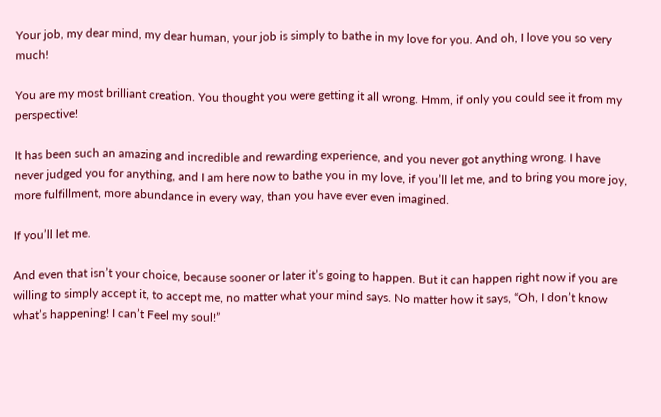Your job, my dear mind, my dear human, your job is simply to bathe in my love for you. And oh, I love you so very much!

You are my most brilliant creation. You thought you were getting it all wrong. Hmm, if only you could see it from my perspective!

It has been such an amazing and incredible and rewarding experience, and you never got anything wrong. I have never judged you for anything, and I am here now to bathe you in my love, if you’ll let me, and to bring you more joy, more fulfillment, more abundance in every way, than you have ever even imagined.

If you’ll let me.

And even that isn’t your choice, because sooner or later it’s going to happen. But it can happen right now if you are willing to simply accept it, to accept me, no matter what your mind says. No matter how it says, “Oh, I don’t know what’s happening! I can’t Feel my soul!”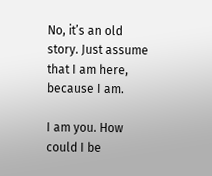No, it’s an old story. Just assume that I am here, because I am.

I am you. How could I be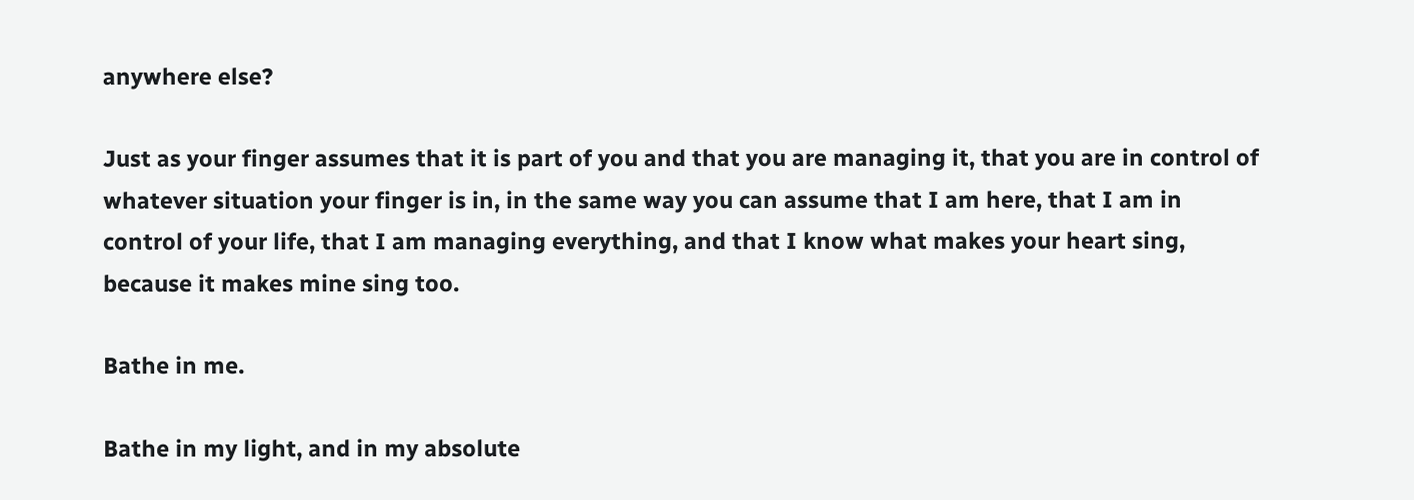anywhere else?

Just as your finger assumes that it is part of you and that you are managing it, that you are in control of whatever situation your finger is in, in the same way you can assume that I am here, that I am in control of your life, that I am managing everything, and that I know what makes your heart sing, because it makes mine sing too.

Bathe in me.

Bathe in my light, and in my absolute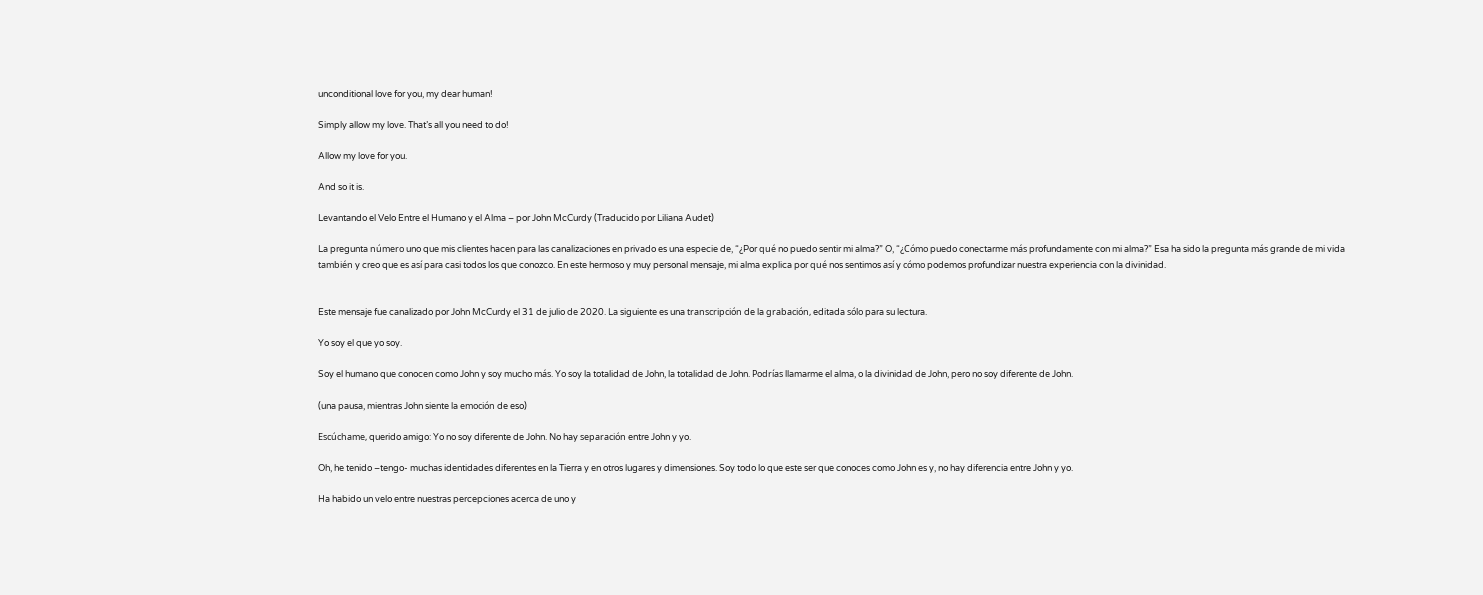unconditional love for you, my dear human!

Simply allow my love. That’s all you need to do!

Allow my love for you.

And so it is.

Levantando el Velo Entre el Humano y el Alma – por John McCurdy (Traducido por Liliana Audet)

La pregunta número uno que mis clientes hacen para las canalizaciones en privado es una especie de, “¿Por qué no puedo sentir mi alma?” O, “¿Cómo puedo conectarme más profundamente con mi alma?” Esa ha sido la pregunta más grande de mi vida también y creo que es así para casi todos los que conozco. En este hermoso y muy personal mensaje, mi alma explica por qué nos sentimos así y cómo podemos profundizar nuestra experiencia con la divinidad.


Este mensaje fue canalizado por John McCurdy el 31 de julio de 2020. La siguiente es una transcripción de la grabación, editada sólo para su lectura.

Yo soy el que yo soy.

Soy el humano que conocen como John y soy mucho más. Yo soy la totalidad de John, la totalidad de John. Podrías llamarme el alma, o la divinidad de John, pero no soy diferente de John.

(una pausa, mientras John siente la emoción de eso)

Escúchame, querido amigo: Yo no soy diferente de John. No hay separación entre John y yo.

Oh, he tenido –tengo- muchas identidades diferentes en la Tierra y en otros lugares y dimensiones. Soy todo lo que este ser que conoces como John es y, no hay diferencia entre John y yo.

Ha habido un velo entre nuestras percepciones acerca de uno y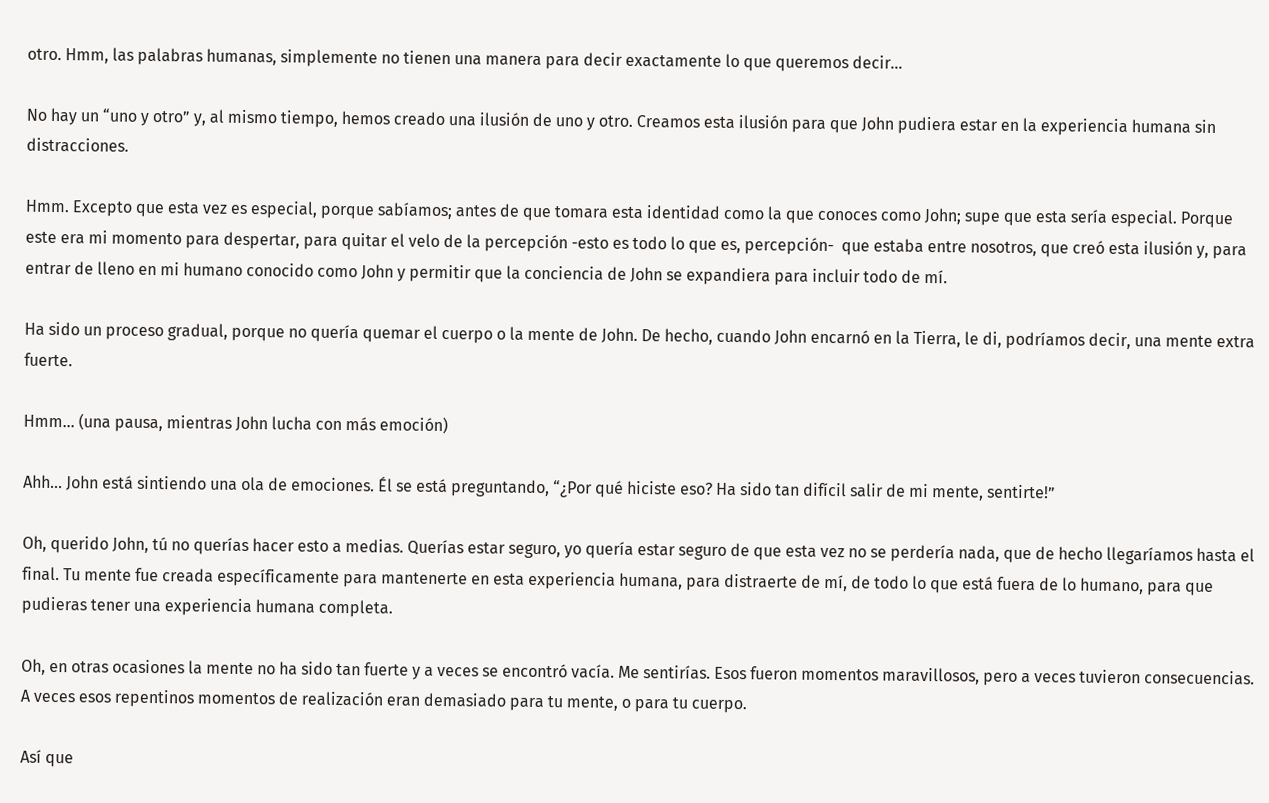otro. Hmm, las palabras humanas, simplemente no tienen una manera para decir exactamente lo que queremos decir…

No hay un “uno y otro” y, al mismo tiempo, hemos creado una ilusión de uno y otro. Creamos esta ilusión para que John pudiera estar en la experiencia humana sin distracciones.

Hmm. Excepto que esta vez es especial, porque sabíamos; antes de que tomara esta identidad como la que conoces como John; supe que esta sería especial. Porque este era mi momento para despertar, para quitar el velo de la percepción -esto es todo lo que es, percepción-  que estaba entre nosotros, que creó esta ilusión y, para entrar de lleno en mi humano conocido como John y permitir que la conciencia de John se expandiera para incluir todo de mí.

Ha sido un proceso gradual, porque no quería quemar el cuerpo o la mente de John. De hecho, cuando John encarnó en la Tierra, le di, podríamos decir, una mente extra fuerte.

Hmm… (una pausa, mientras John lucha con más emoción)

Ahh… John está sintiendo una ola de emociones. Él se está preguntando, “¿Por qué hiciste eso? Ha sido tan difícil salir de mi mente, sentirte!”

Oh, querido John, tú no querías hacer esto a medias. Querías estar seguro, yo quería estar seguro de que esta vez no se perdería nada, que de hecho llegaríamos hasta el final. Tu mente fue creada específicamente para mantenerte en esta experiencia humana, para distraerte de mí, de todo lo que está fuera de lo humano, para que pudieras tener una experiencia humana completa.

Oh, en otras ocasiones la mente no ha sido tan fuerte y a veces se encontró vacía. Me sentirías. Esos fueron momentos maravillosos, pero a veces tuvieron consecuencias. A veces esos repentinos momentos de realización eran demasiado para tu mente, o para tu cuerpo.

Así que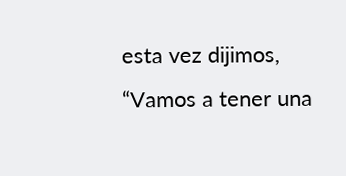esta vez dijimos, “Vamos a tener una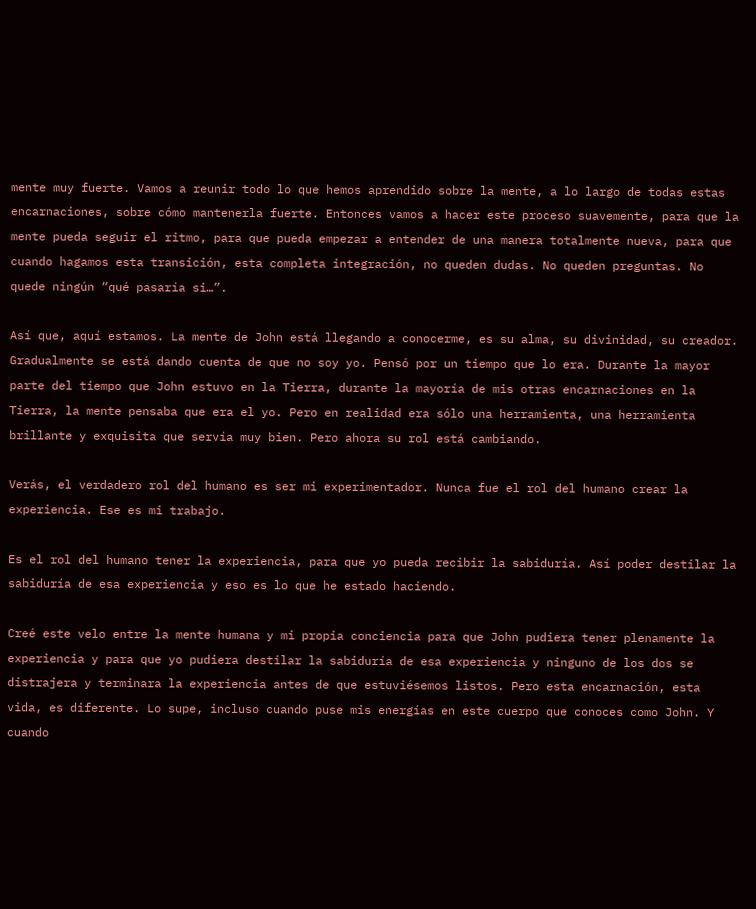mente muy fuerte. Vamos a reunir todo lo que hemos aprendido sobre la mente, a lo largo de todas estas encarnaciones, sobre cómo mantenerla fuerte. Entonces vamos a hacer este proceso suavemente, para que la mente pueda seguir el ritmo, para que pueda empezar a entender de una manera totalmente nueva, para que cuando hagamos esta transición, esta completa integración, no queden dudas. No queden preguntas. No quede ningún “qué pasaría si…”.

Así que, aquí estamos. La mente de John está llegando a conocerme, es su alma, su divinidad, su creador. Gradualmente se está dando cuenta de que no soy yo. Pensó por un tiempo que lo era. Durante la mayor parte del tiempo que John estuvo en la Tierra, durante la mayoría de mis otras encarnaciones en la Tierra, la mente pensaba que era el yo. Pero en realidad era sólo una herramienta, una herramienta brillante y exquisita que servía muy bien. Pero ahora su rol está cambiando.

Verás, el verdadero rol del humano es ser mi experimentador. Nunca fue el rol del humano crear la experiencia. Ese es mi trabajo.

Es el rol del humano tener la experiencia, para que yo pueda recibir la sabiduría. Así poder destilar la sabiduría de esa experiencia y eso es lo que he estado haciendo.

Creé este velo entre la mente humana y mi propia conciencia para que John pudiera tener plenamente la experiencia y para que yo pudiera destilar la sabiduría de esa experiencia y ninguno de los dos se distrajera y terminara la experiencia antes de que estuviésemos listos. Pero esta encarnación, esta vida, es diferente. Lo supe, incluso cuando puse mis energías en este cuerpo que conoces como John. Y cuando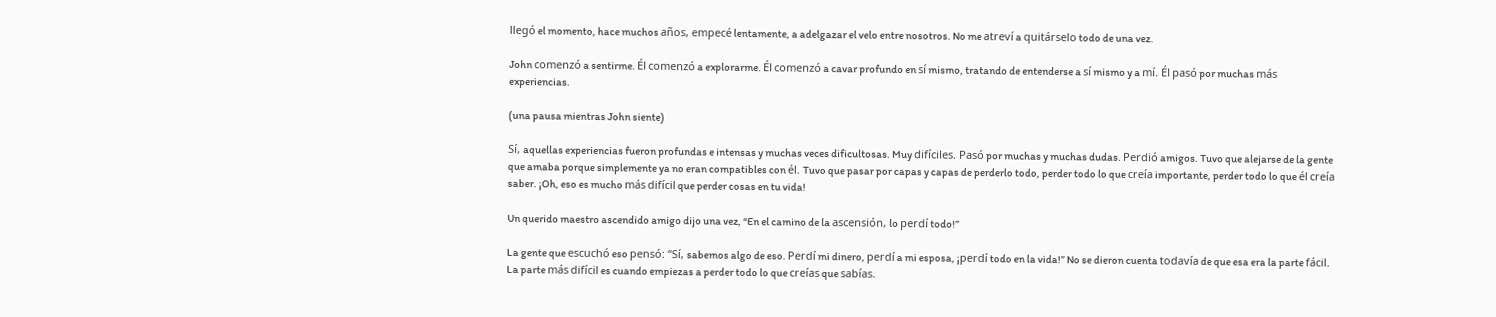llegó el momento, hace muchos años, empecé lentamente, a adelgazar el velo entre nosotros. No me atreví a quitárselo todo de una vez.

John comenzó a sentirme. Él comenzó a explorarme. Él comenzó a cavar profundo en sí mismo, tratando de entenderse a sí mismo y a mí. Él pasó por muchas más experiencias.

(una pausa mientras John siente)

Sí, aquellas experiencias fueron profundas e intensas y muchas veces dificultosas. Muy difíciles. Pasó por muchas y muchas dudas. Perdió amigos. Tuvo que alejarse de la gente que amaba porque simplemente ya no eran compatibles con él. Tuvo que pasar por capas y capas de perderlo todo, perder todo lo que creía importante, perder todo lo que él creía saber. ¡Oh, eso es mucho más difícil que perder cosas en tu vida!

Un querido maestro ascendido amigo dijo una vez, “En el camino de la ascensión, lo perdí todo!”

La gente que escuchó eso pensó: “Sí, sabemos algo de eso. Perdí mi dinero, perdí a mi esposa, ¡perdí todo en la vida!” No se dieron cuenta todavía de que esa era la parte fácil. La parte más difícil es cuando empiezas a perder todo lo que creías que sabías.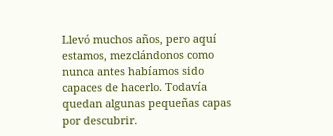Llevó muchos años, pero aquí estamos, mezclándonos como nunca antes habíamos sido capaces de hacerlo. Todavía quedan algunas pequeñas capas por descubrir.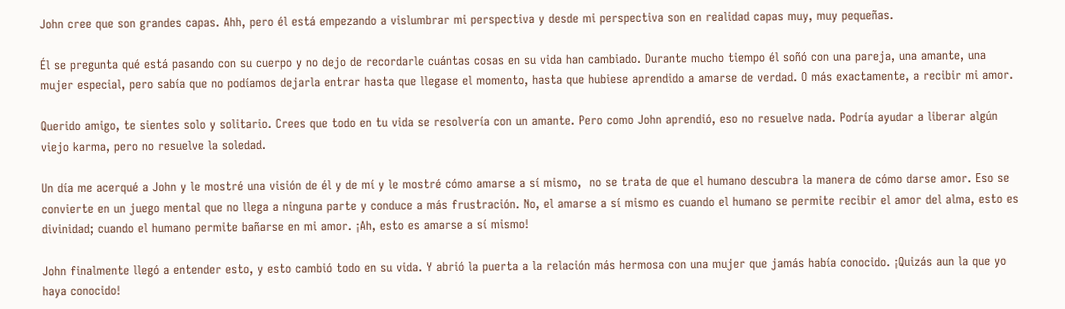John cree que son grandes capas. Ahh, pero él está empezando a vislumbrar mi perspectiva y desde mi perspectiva son en realidad capas muy, muy pequeñas.

Él se pregunta qué está pasando con su cuerpo y no dejo de recordarle cuántas cosas en su vida han cambiado. Durante mucho tiempo él soñó con una pareja, una amante, una mujer especial, pero sabía que no podíamos dejarla entrar hasta que llegase el momento, hasta que hubiese aprendido a amarse de verdad. O más exactamente, a recibir mi amor.

Querido amigo, te sientes solo y solitario. Crees que todo en tu vida se resolvería con un amante. Pero como John aprendió, eso no resuelve nada. Podría ayudar a liberar algún viejo karma, pero no resuelve la soledad.

Un día me acerqué a John y le mostré una visión de él y de mí y le mostré cómo amarse a sí mismo,  no se trata de que el humano descubra la manera de cómo darse amor. Eso se convierte en un juego mental que no llega a ninguna parte y conduce a más frustración. No, el amarse a sí mismo es cuando el humano se permite recibir el amor del alma, esto es divinidad; cuando el humano permite bañarse en mi amor. ¡Ah, esto es amarse a sí mismo!

John finalmente llegó a entender esto, y esto cambió todo en su vida. Y abrió la puerta a la relación más hermosa con una mujer que jamás había conocido. ¡Quizás aun la que yo haya conocido!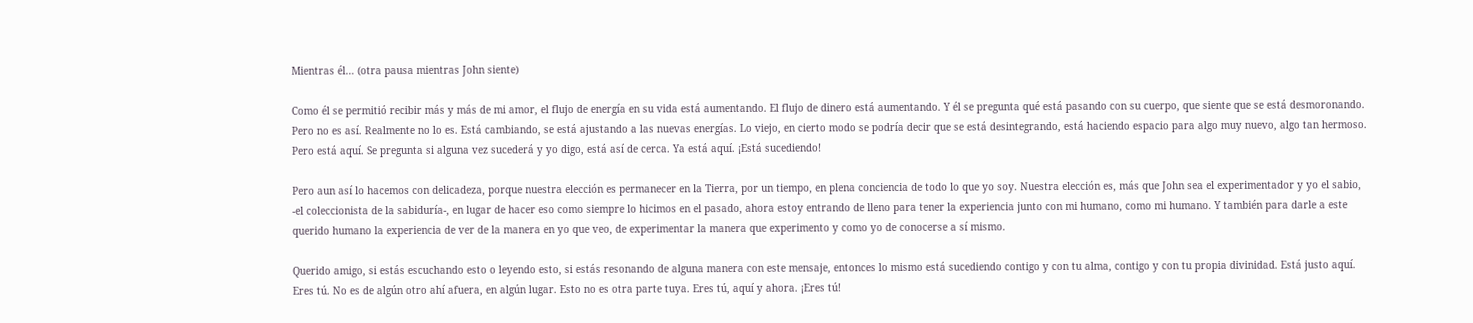Mientras él… (otra pausa mientras John siente)

Como él se permitió recibir más y más de mi amor, el flujo de energía en su vida está aumentando. El flujo de dinero está aumentando. Y él se pregunta qué está pasando con su cuerpo, que siente que se está desmoronando. Pero no es así. Realmente no lo es. Está cambiando, se está ajustando a las nuevas energías. Lo viejo, en cierto modo se podría decir que se está desintegrando, está haciendo espacio para algo muy nuevo, algo tan hermoso. Pero está aquí. Se pregunta si alguna vez sucederá y yo digo, está así de cerca. Ya está aquí. ¡Está sucediendo!

Pero aun así lo hacemos con delicadeza, porque nuestra elección es permanecer en la Tierra, por un tiempo, en plena conciencia de todo lo que yo soy. Nuestra elección es, más que John sea el experimentador y yo el sabio, -el coleccionista de la sabiduría-, en lugar de hacer eso como siempre lo hicimos en el pasado, ahora estoy entrando de lleno para tener la experiencia junto con mi humano, como mi humano. Y también para darle a este querido humano la experiencia de ver de la manera en yo que veo, de experimentar la manera que experimento y como yo de conocerse a sí mismo.

Querido amigo, si estás escuchando esto o leyendo esto, si estás resonando de alguna manera con este mensaje, entonces lo mismo está sucediendo contigo y con tu alma, contigo y con tu propia divinidad. Está justo aquí. Eres tú. No es de algún otro ahí afuera, en algún lugar. Esto no es otra parte tuya. Eres tú, aquí y ahora. ¡Eres tú!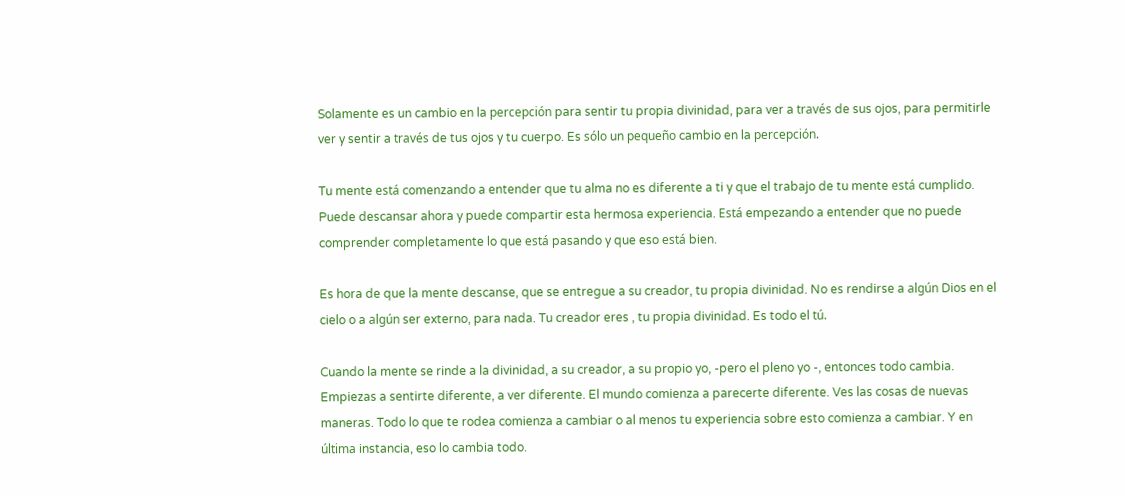Solamente es un cambio en la percepción para sentir tu propia divinidad, para ver a través de sus ojos, para permitirle ver y sentir a través de tus ojos y tu cuerpo. Es sólo un pequeño cambio en la percepción.

Tu mente está comenzando a entender que tu alma no es diferente a ti y que el trabajo de tu mente está cumplido. Puede descansar ahora y puede compartir esta hermosa experiencia. Está empezando a entender que no puede comprender completamente lo que está pasando y que eso está bien.

Es hora de que la mente descanse, que se entregue a su creador, tu propia divinidad. No es rendirse a algún Dios en el cielo o a algún ser externo, para nada. Tu creador eres , tu propia divinidad. Es todo el tú.

Cuando la mente se rinde a la divinidad, a su creador, a su propio yo, -pero el pleno yo -, entonces todo cambia. Empiezas a sentirte diferente, a ver diferente. El mundo comienza a parecerte diferente. Ves las cosas de nuevas maneras. Todo lo que te rodea comienza a cambiar o al menos tu experiencia sobre esto comienza a cambiar. Y en última instancia, eso lo cambia todo.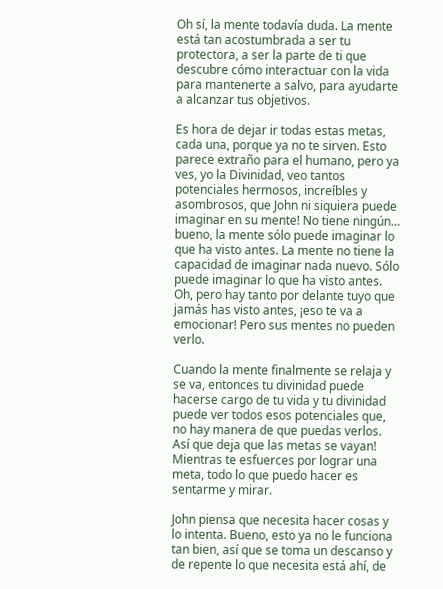Oh sí, la mente todavía duda. La mente está tan acostumbrada a ser tu protectora, a ser la parte de ti que descubre cómo interactuar con la vida para mantenerte a salvo, para ayudarte a alcanzar tus objetivos.

Es hora de dejar ir todas estas metas, cada una, porque ya no te sirven. Esto parece extraño para el humano, pero ya ves, yo la Divinidad, veo tantos potenciales hermosos, increíbles y asombrosos, que John ni siquiera puede imaginar en su mente! No tiene ningún… bueno, la mente sólo puede imaginar lo que ha visto antes. La mente no tiene la capacidad de imaginar nada nuevo. Sólo puede imaginar lo que ha visto antes. Oh, pero hay tanto por delante tuyo que jamás has visto antes, ¡eso te va a emocionar! Pero sus mentes no pueden verlo.

Cuando la mente finalmente se relaja y se va, entonces tu divinidad puede hacerse cargo de tu vida y tu divinidad puede ver todos esos potenciales que, no hay manera de que puedas verlos. Así que deja que las metas se vayan! Mientras te esfuerces por lograr una meta, todo lo que puedo hacer es sentarme y mirar.

John piensa que necesita hacer cosas y lo intenta. Bueno, esto ya no le funciona tan bien, así que se toma un descanso y de repente lo que necesita está ahí, de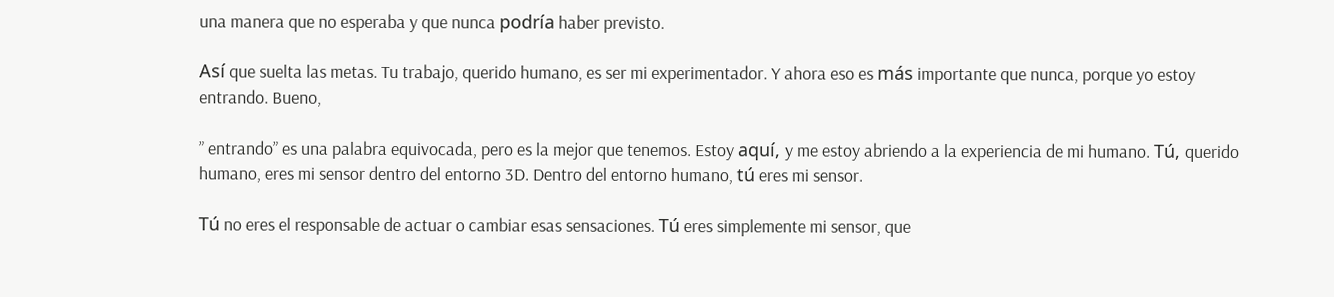una manera que no esperaba y que nunca podría haber previsto.

Así que suelta las metas. Tu trabajo, querido humano, es ser mi experimentador. Y ahora eso es más importante que nunca, porque yo estoy entrando. Bueno,

” entrando” es una palabra equivocada, pero es la mejor que tenemos. Estoy aquí, y me estoy abriendo a la experiencia de mi humano. Tú, querido humano, eres mi sensor dentro del entorno 3D. Dentro del entorno humano, tú eres mi sensor.

Tú no eres el responsable de actuar o cambiar esas sensaciones. Tú eres simplemente mi sensor, que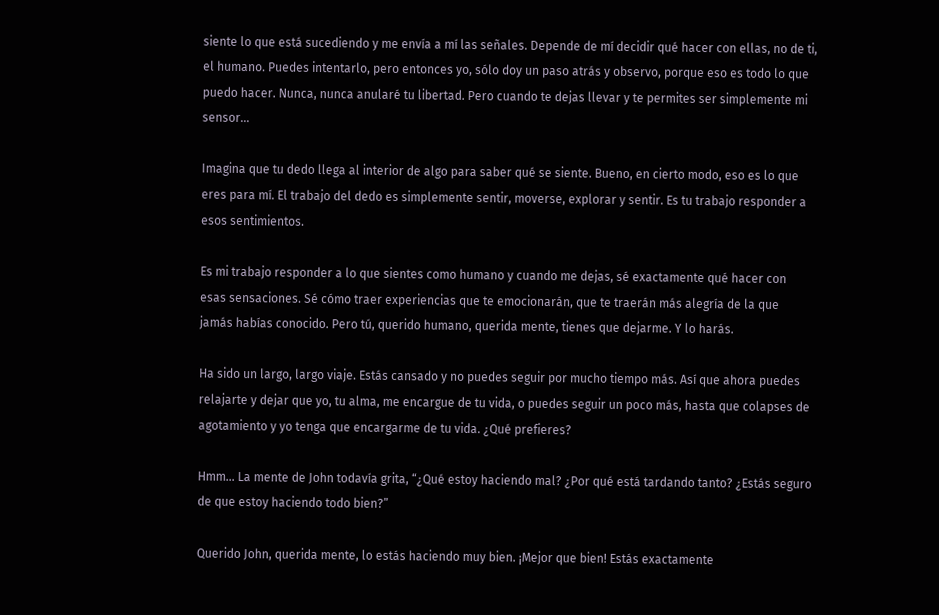siente lo que está sucediendo y me envía a mí las señales. Depende de mí decidir qué hacer con ellas, no de ti, el humano. Puedes intentarlo, pero entonces yo, sólo doy un paso atrás y observo, porque eso es todo lo que puedo hacer. Nunca, nunca anularé tu libertad. Pero cuando te dejas llevar y te permites ser simplemente mi sensor…

Imagina que tu dedo llega al interior de algo para saber qué se siente. Bueno, en cierto modo, eso es lo que eres para mí. El trabajo del dedo es simplemente sentir, moverse, explorar y sentir. Es tu trabajo responder a esos sentimientos.

Es mi trabajo responder a lo que sientes como humano y cuando me dejas, sé exactamente qué hacer con esas sensaciones. Sé cómo traer experiencias que te emocionarán, que te traerán más alegría de la que jamás habías conocido. Pero tú, querido humano, querida mente, tienes que dejarme. Y lo harás.

Ha sido un largo, largo viaje. Estás cansado y no puedes seguir por mucho tiempo más. Así que ahora puedes relajarte y dejar que yo, tu alma, me encargue de tu vida, o puedes seguir un poco más, hasta que colapses de agotamiento y yo tenga que encargarme de tu vida. ¿Qué prefieres?

Hmm… La mente de John todavía grita, “¿Qué estoy haciendo mal? ¿Por qué está tardando tanto? ¿Estás seguro de que estoy haciendo todo bien?”

Querido John, querida mente, lo estás haciendo muy bien. ¡Mejor que bien! Estás exactamente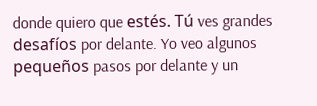donde quiero que estés. Tú ves grandes desafíos por delante. Yo veo algunos pequeños pasos por delante y un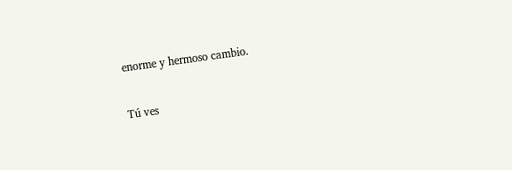enorme y hermoso cambio.

Tú ves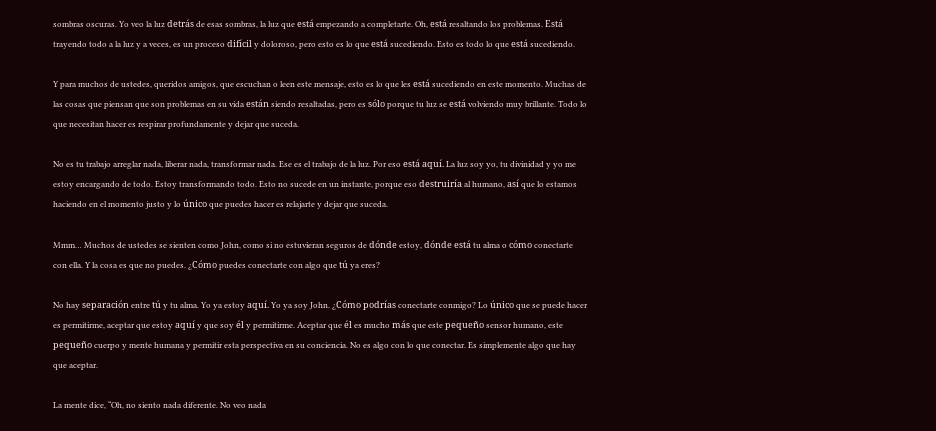sombras oscuras. Yo veo la luz detrás de esas sombras, la luz que está empezando a completarte. Oh, está resaltando los problemas. Está trayendo todo a la luz y a veces, es un proceso difícil y doloroso, pero esto es lo que está sucediendo. Esto es todo lo que está sucediendo.

Y para muchos de ustedes, queridos amigos, que escuchan o leen este mensaje, esto es lo que les está sucediendo en este momento. Muchas de las cosas que piensan que son problemas en su vida están siendo resaltadas, pero es sólo porque tu luz se está volviendo muy brillante. Todo lo que necesitan hacer es respirar profundamente y dejar que suceda.

No es tu trabajo arreglar nada, liberar nada, transformar nada. Ese es el trabajo de la luz. Por eso está aquí. La luz soy yo, tu divinidad y yo me estoy encargando de todo. Estoy transformando todo. Esto no sucede en un instante, porque eso destruiría al humano, así que lo estamos haciendo en el momento justo y lo único que puedes hacer es relajarte y dejar que suceda.

Mmm… Muchos de ustedes se sienten como John, como si no estuvieran seguros de dónde estoy, dónde está tu alma o cómo conectarte con ella. Y la cosa es que no puedes. ¿Cómo puedes conectarte con algo que tú ya eres?

No hay separación entre tú y tu alma. Yo ya estoy aquí. Yo ya soy John. ¿Cómo podrías conectarte conmigo? Lo único que se puede hacer es permitirme, aceptar que estoy aquí y que soy él y permitirme. Aceptar que él es mucho más que este pequeño sensor humano, este pequeño cuerpo y mente humana y permitir esta perspectiva en su conciencia. No es algo con lo que conectar. Es simplemente algo que hay que aceptar.

La mente dice, “Oh, no siento nada diferente. No veo nada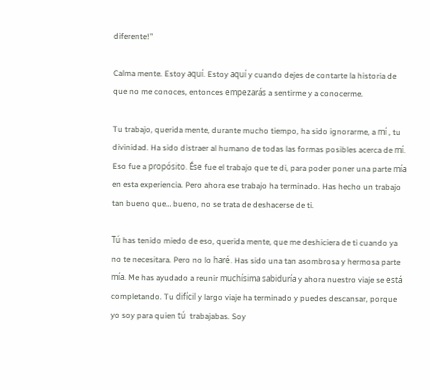diferente!”

Calma mente. Estoy aquí. Estoy aquí y cuando dejes de contarte la historia de que no me conoces, entonces empezarás a sentirme y a conocerme.

Tu trabajo, querida mente, durante mucho tiempo, ha sido ignorarme, a mí , tu divinidad. Ha sido distraer al humano de todas las formas posibles acerca de mí. Eso fue a propósito. Ése fue el trabajo que te di, para poder poner una parte mía en esta experiencia. Pero ahora ese trabajo ha terminado. Has hecho un trabajo tan bueno que… bueno, no se trata de deshacerse de ti.

Tú has tenido miedo de eso, querida mente, que me deshiciera de ti cuando ya no te necesitara. Pero no lo haré. Has sido una tan asombrosa y hermosa parte mía. Me has ayudado a reunir muchísima sabiduría y ahora nuestro viaje se está completando. Tu difícil y largo viaje ha terminado y puedes descansar, porque yo soy para quien tú  trabajabas. Soy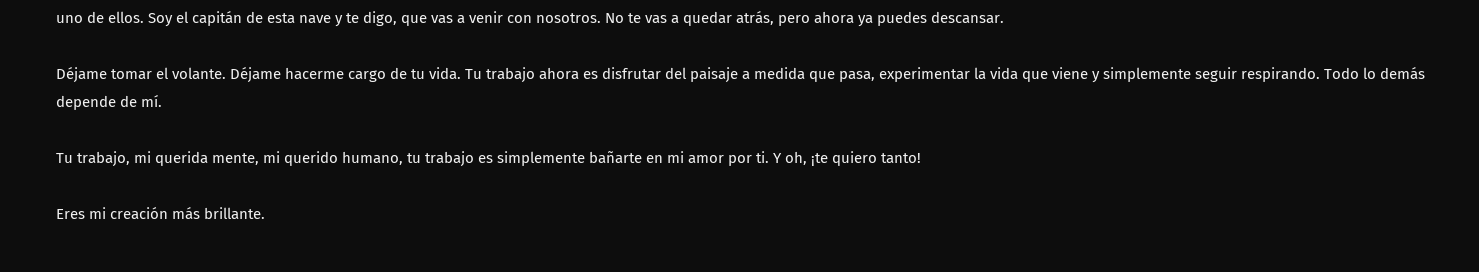uno de ellos. Soy el capitán de esta nave y te digo, que vas a venir con nosotros. No te vas a quedar atrás, pero ahora ya puedes descansar.

Déjame tomar el volante. Déjame hacerme cargo de tu vida. Tu trabajo ahora es disfrutar del paisaje a medida que pasa, experimentar la vida que viene y simplemente seguir respirando. Todo lo demás depende de mí.

Tu trabajo, mi querida mente, mi querido humano, tu trabajo es simplemente bañarte en mi amor por ti. Y oh, ¡te quiero tanto!

Eres mi creación más brillante.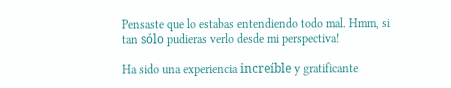Pensaste que lo estabas entendiendo todo mal. Hmm, si tan sólo pudieras verlo desde mi perspectiva!

Ha sido una experiencia increíble y gratificante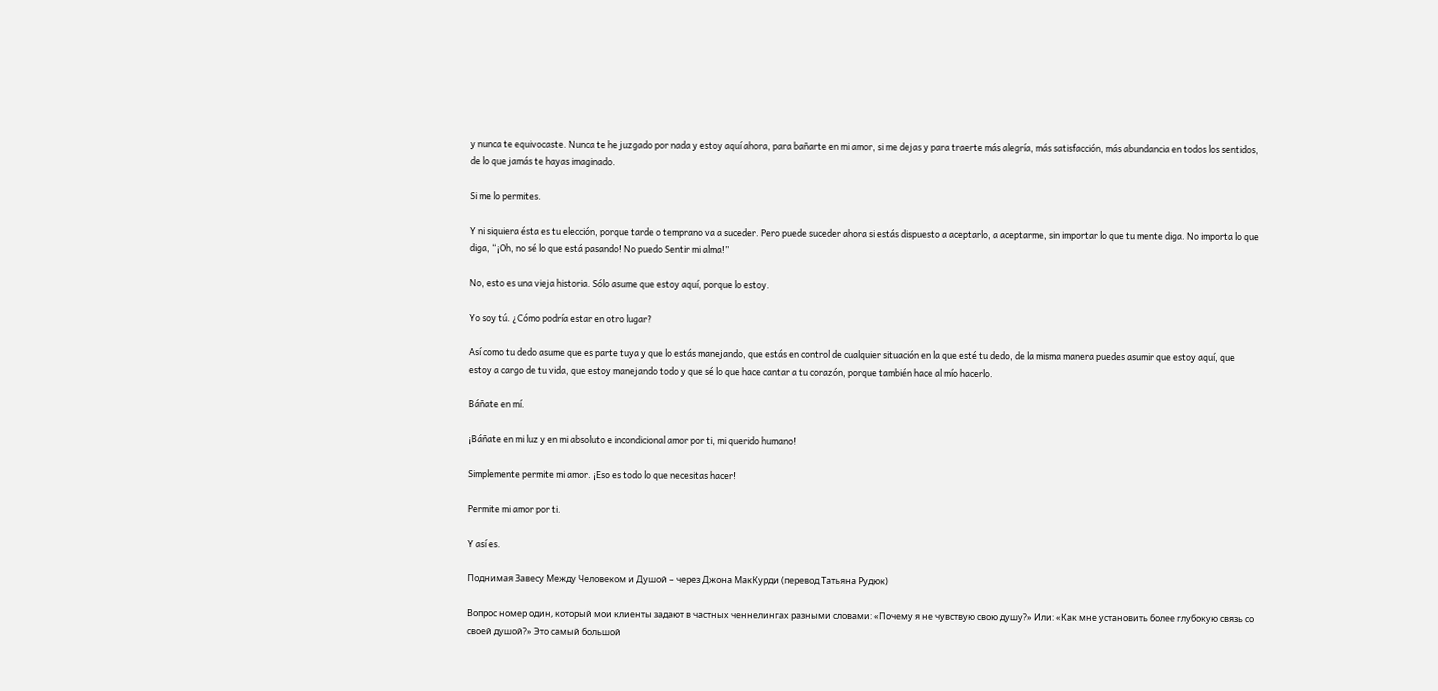y nunca te equivocaste. Nunca te he juzgado por nada y estoy aquí ahora, para bañarte en mi amor, si me dejas y para traerte más alegría, más satisfacción, más abundancia en todos los sentidos, de lo que jamás te hayas imaginado.

Si me lo permites.

Y ni siquiera ésta es tu elección, porque tarde o temprano va a suceder. Pero puede suceder ahora si estás dispuesto a aceptarlo, a aceptarme, sin importar lo que tu mente diga. No importa lo que diga, “¡Oh, no sé lo que está pasando! No puedo Sentir mi alma!”

No, esto es una vieja historia. Sólo asume que estoy aquí, porque lo estoy.

Yo soy tú. ¿Cómo podría estar en otro lugar?

Así como tu dedo asume que es parte tuya y que lo estás manejando, que estás en control de cualquier situación en la que esté tu dedo, de la misma manera puedes asumir que estoy aquí, que estoy a cargo de tu vida, que estoy manejando todo y que sé lo que hace cantar a tu corazón, porque también hace al mío hacerlo.

Báñate en mí.

¡Báñate en mi luz y en mi absoluto e incondicional amor por ti, mi querido humano!

Simplemente permite mi amor. ¡Eso es todo lo que necesitas hacer!

Permite mi amor por ti.

Y así es.

Поднимая Завесу Между Человеком и Душой – через Джона МакКурди (перевод Татьяна Рудюк)

Вопрос номер один, который мои клиенты задают в частных ченнелингах разными словами: «Почему я не чувствую свою душу?» Или: «Как мне установить более глубокую связь со своей душой?» Это самый большой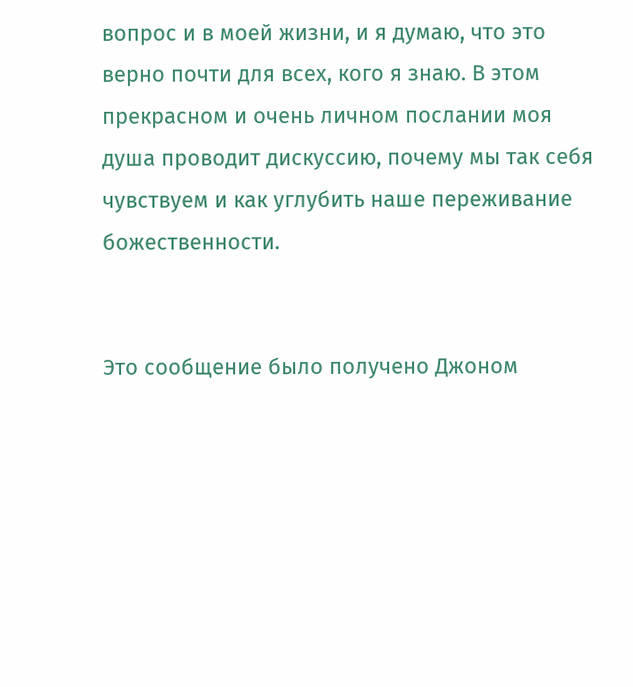вопрос и в моей жизни, и я думаю, что это верно почти для всех, кого я знаю. В этом прекрасном и очень личном послании моя душа проводит дискуссию, почему мы так себя чувствуем и как углубить наше переживание божественности.


Это сообщение было получено Джоном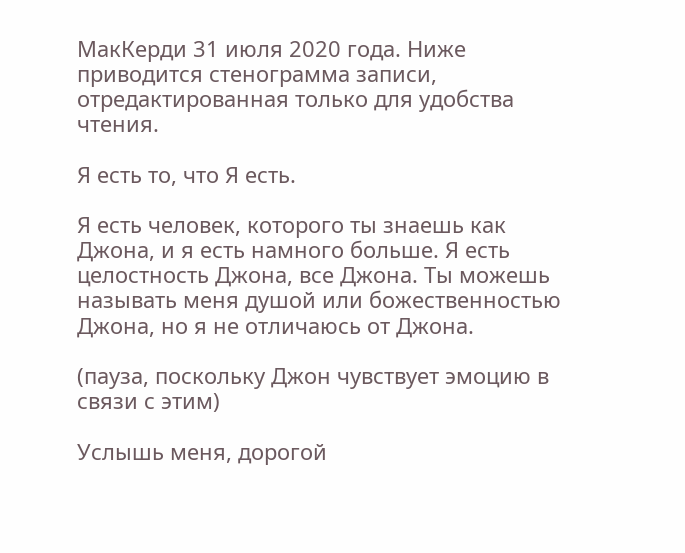МакКерди 31 июля 2020 года. Ниже приводится стенограмма записи, отредактированная только для удобства чтения.

Я есть то, что Я есть.

Я есть человек, которого ты знаешь как Джона, и я есть намного больше. Я есть целостность Джона, все Джона. Ты можешь называть меня душой или божественностью Джона, но я не отличаюсь от Джона.

(пауза, поскольку Джон чувствует эмоцию в связи с этим)

Услышь меня, дорогой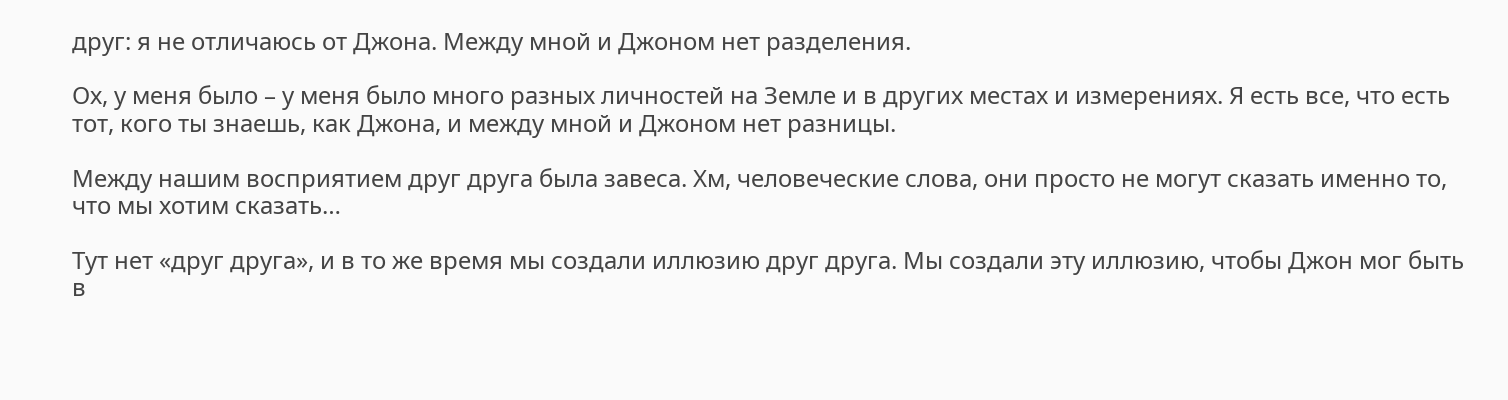друг: я не отличаюсь от Джона. Между мной и Джоном нет разделения.

Ох, у меня было – у меня было много разных личностей на Земле и в других местах и измерениях. Я есть все, что есть  тот, кого ты знаешь, как Джона, и между мной и Джоном нет разницы.

Между нашим восприятием друг друга была завеса. Хм, человеческие слова, они просто не могут сказать именно то, что мы хотим сказать…

Тут нет «друг друга», и в то же время мы создали иллюзию друг друга. Мы создали эту иллюзию, чтобы Джон мог быть в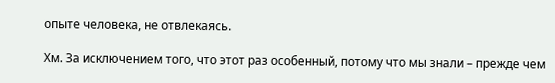опыте человека, не отвлекаясь.

Хм. За исключением того, что этот раз особенный, потому что мы знали – прежде чем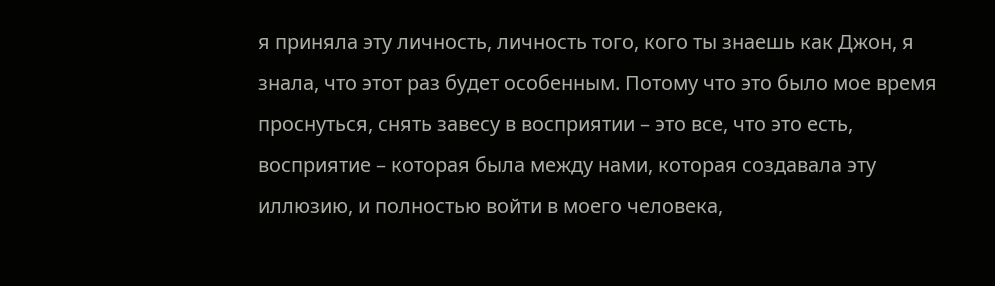я приняла эту личность, личность того, кого ты знаешь как Джон, я знала, что этот раз будет особенным. Потому что это было мое время проснуться, снять завесу в восприятии – это все, что это есть, восприятие – которая была между нами, которая создавала эту иллюзию, и полностью войти в моего человека,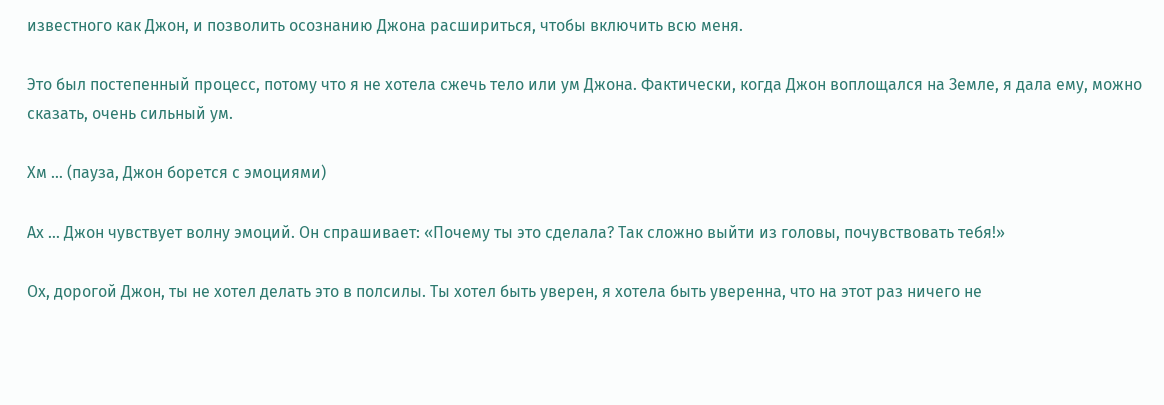известного как Джон, и позволить осознанию Джона расшириться, чтобы включить всю меня.

Это был постепенный процесс, потому что я не хотела сжечь тело или ум Джона. Фактически, когда Джон воплощался на Земле, я дала ему, можно сказать, очень сильный ум.

Хм … (пауза, Джон борется с эмоциями)

Ах … Джон чувствует волну эмоций. Он спрашивает: «Почему ты это сделала? Так сложно выйти из головы, почувствовать тебя!»

Ох, дорогой Джон, ты не хотел делать это в полсилы. Ты хотел быть уверен, я хотела быть уверенна, что на этот раз ничего не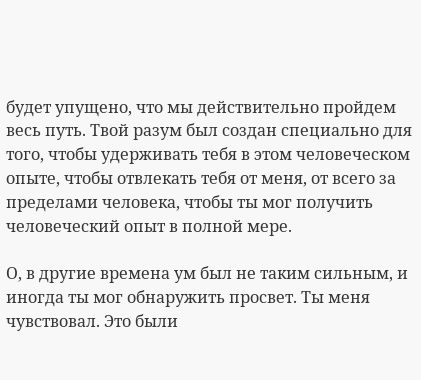будет упущено, что мы действительно пройдем весь путь. Твой разум был создан специально для того, чтобы удерживать тебя в этом человеческом опыте, чтобы отвлекать тебя от меня, от всего за пределами человека, чтобы ты мог получить человеческий опыт в полной мере.

О, в другие времена ум был не таким сильным, и иногда ты мог обнаружить просвет. Ты меня чувствовал. Это были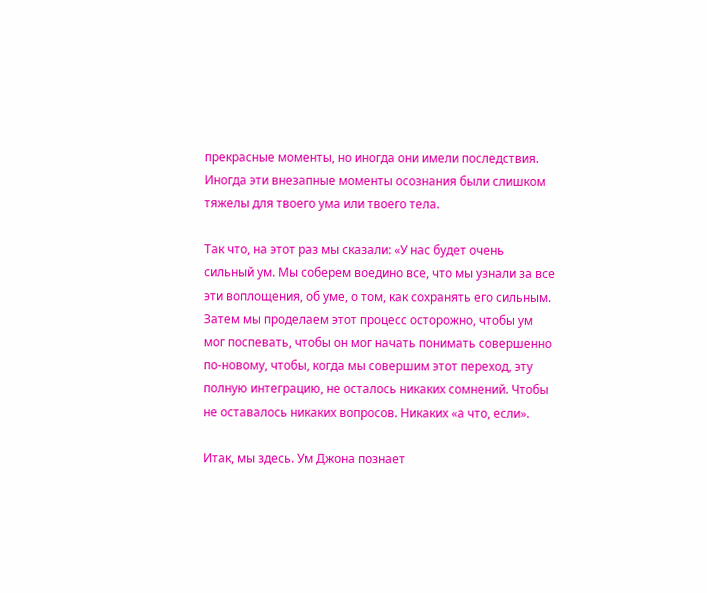прекрасные моменты, но иногда они имели последствия. Иногда эти внезапные моменты осознания были слишком тяжелы для твоего ума или твоего тела.

Так что, на этот раз мы сказали: «У нас будет очень сильный ум. Мы соберем воедино все, что мы узнали за все эти воплощения, об уме, о том, как сохранять его сильным. Затем мы проделаем этот процесс осторожно, чтобы ум мог поспевать, чтобы он мог начать понимать совершенно по-новому, чтобы, когда мы совершим этот переход, эту полную интеграцию, не осталось никаких сомнений. Чтобы не оставалось никаких вопросов. Никаких «а что, если».

Итак, мы здесь. Ум Джона познает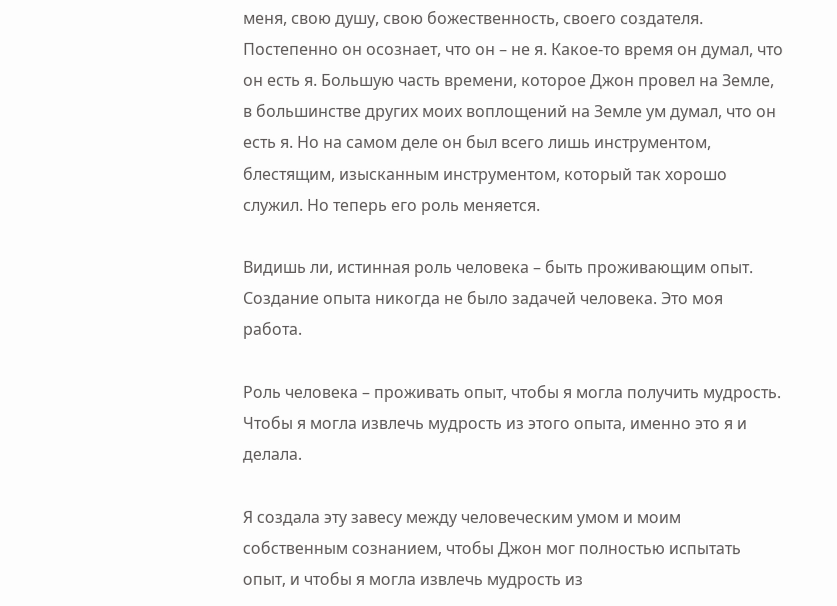меня, свою душу, свою божественность, своего создателя. Постепенно он осознает, что он – не я. Какое-то время он думал, что он есть я. Большую часть времени, которое Джон провел на Земле, в большинстве других моих воплощений на Земле ум думал, что он есть я. Но на самом деле он был всего лишь инструментом, блестящим, изысканным инструментом, который так хорошо служил. Но теперь его роль меняется.

Видишь ли, истинная роль человека – быть проживающим опыт. Создание опыта никогда не было задачей человека. Это моя работа.

Роль человека – проживать опыт, чтобы я могла получить мудрость. Чтобы я могла извлечь мудрость из этого опыта, именно это я и делала.

Я создала эту завесу между человеческим умом и моим собственным сознанием, чтобы Джон мог полностью испытать опыт, и чтобы я могла извлечь мудрость из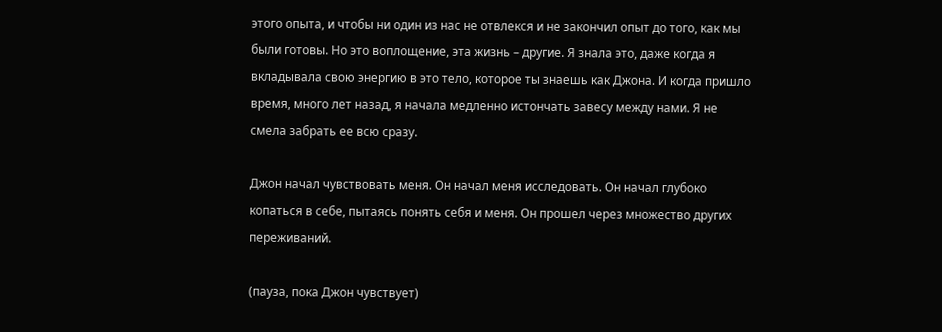этого опыта, и чтобы ни один из нас не отвлекся и не закончил опыт до того, как мы были готовы. Но это воплощение, эта жизнь – другие. Я знала это, даже когда я вкладывала свою энергию в это тело, которое ты знаешь как Джона. И когда пришло время, много лет назад, я начала медленно истончать завесу между нами. Я не смела забрать ее всю сразу.

Джон начал чувствовать меня. Он начал меня исследовать. Он начал глубоко копаться в себе, пытаясь понять себя и меня. Он прошел через множество других переживаний.

(пауза, пока Джон чувствует)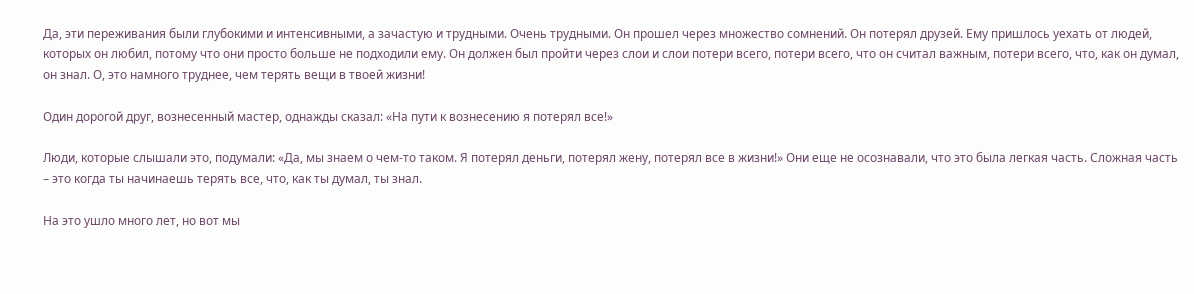Да, эти переживания были глубокими и интенсивными, а зачастую и трудными. Очень трудными. Он прошел через множество сомнений. Он потерял друзей. Ему пришлось уехать от людей, которых он любил, потому что они просто больше не подходили ему. Он должен был пройти через слои и слои потери всего, потери всего, что он считал важным, потери всего, что, как он думал, он знал. О, это намного труднее, чем терять вещи в твоей жизни!

Один дорогой друг, вознесенный мастер, однажды сказал: «На пути к вознесению я потерял все!»

Люди, которые слышали это, подумали: «Да, мы знаем о чем-то таком. Я потерял деньги, потерял жену, потерял все в жизни!» Они еще не осознавали, что это была легкая часть. Сложная часть – это когда ты начинаешь терять все, что, как ты думал, ты знал.

На это ушло много лет, но вот мы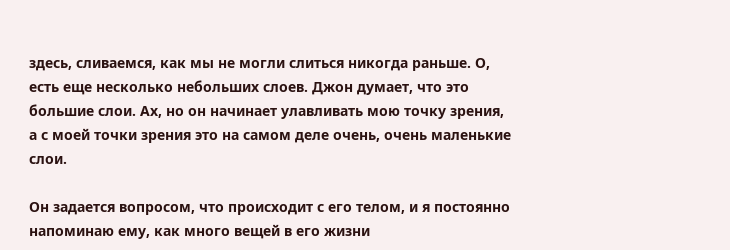здесь, сливаемся, как мы не могли слиться никогда раньше. О, есть еще несколько небольших слоев. Джон думает, что это большие слои. Ах, но он начинает улавливать мою точку зрения, а с моей точки зрения это на самом деле очень, очень маленькие слои.

Он задается вопросом, что происходит с его телом, и я постоянно напоминаю ему, как много вещей в его жизни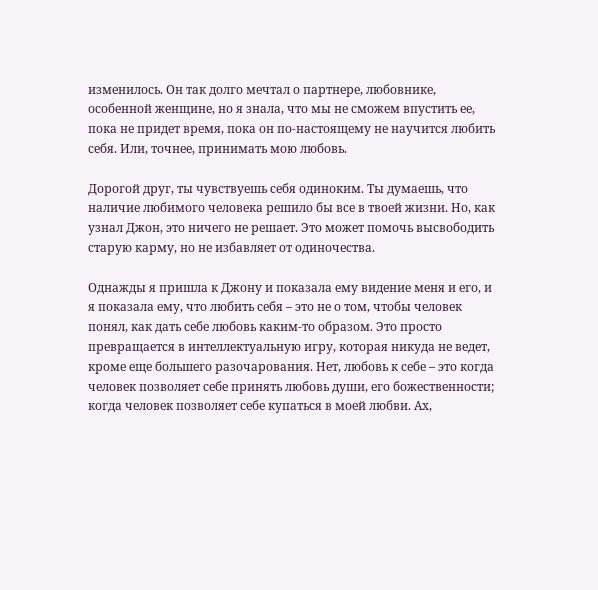изменилось. Он так долго мечтал о партнере, любовнике, особенной женщине, но я знала, что мы не сможем впустить ее, пока не придет время, пока он по-настоящему не научится любить себя. Или, точнее, принимать мою любовь.

Дорогой друг, ты чувствуешь себя одиноким. Ты думаешь, что наличие любимого человека решило бы все в твоей жизни. Но, как узнал Джон, это ничего не решает. Это может помочь высвободить старую карму, но не избавляет от одиночества.

Однажды я пришла к Джону и показала ему видение меня и его, и я показала ему, что любить себя – это не о том, чтобы человек понял, как дать себе любовь каким-то образом. Это просто превращается в интеллектуальную игру, которая никуда не ведет, кроме еще большего разочарования. Нет, любовь к себе – это когда человек позволяет себе принять любовь души, его божественности; когда человек позволяет себе купаться в моей любви. Ах,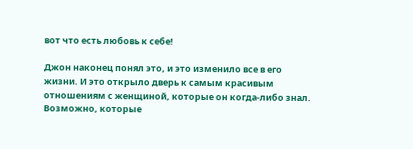вот что есть любовь к себе!

Джон наконец понял это, и это изменило все в его жизни. И это открыло дверь к самым красивым отношениям с женщиной, которые он когда-либо знал. Возможно, которые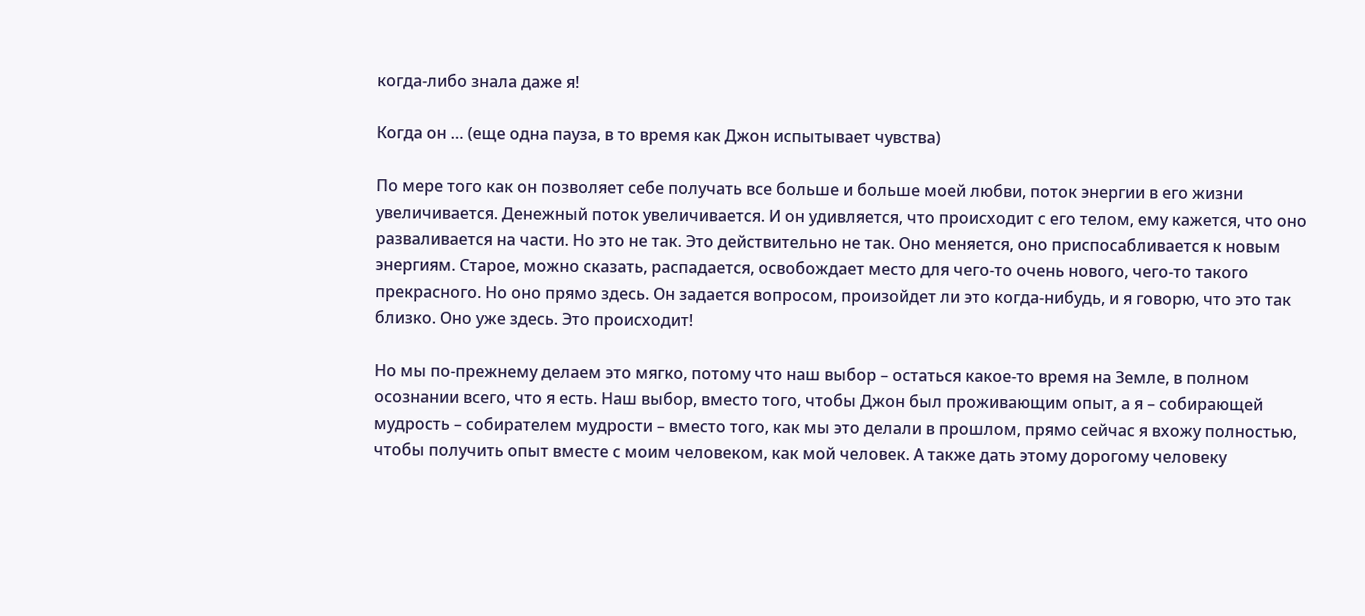когда-либо знала даже я!

Когда он … (еще одна пауза, в то время как Джон испытывает чувства)

По мере того как он позволяет себе получать все больше и больше моей любви, поток энергии в его жизни увеличивается. Денежный поток увеличивается. И он удивляется, что происходит с его телом, ему кажется, что оно разваливается на части. Но это не так. Это действительно не так. Оно меняется, оно приспосабливается к новым энергиям. Старое, можно сказать, распадается, освобождает место для чего-то очень нового, чего-то такого прекрасного. Но оно прямо здесь. Он задается вопросом, произойдет ли это когда-нибудь, и я говорю, что это так близко. Оно уже здесь. Это происходит!

Но мы по-прежнему делаем это мягко, потому что наш выбор – остаться какое-то время на Земле, в полном осознании всего, что я есть. Наш выбор, вместо того, чтобы Джон был проживающим опыт, а я – собирающей мудрость – собирателем мудрости – вместо того, как мы это делали в прошлом, прямо сейчас я вхожу полностью, чтобы получить опыт вместе с моим человеком, как мой человек. А также дать этому дорогому человеку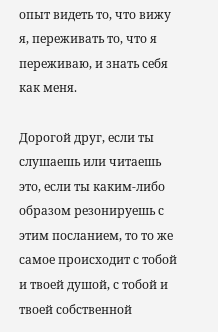опыт видеть то, что вижу я, переживать то, что я переживаю, и знать себя как меня.

Дорогой друг, если ты слушаешь или читаешь это, если ты каким-либо образом резонируешь с этим посланием, то то же самое происходит с тобой и твоей душой, с тобой и твоей собственной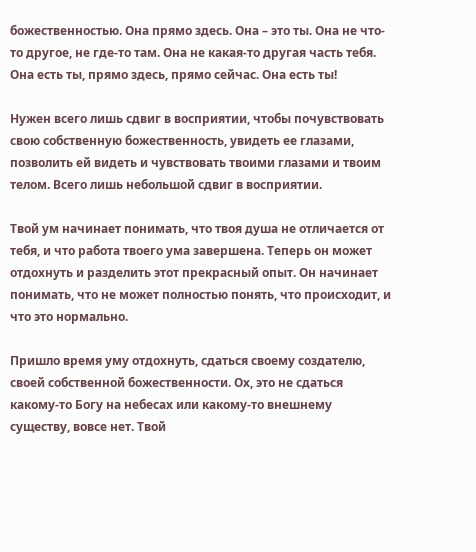божественностью. Она прямо здесь. Она – это ты. Она не что-то другое, не где-то там. Она не какая-то другая часть тебя. Она есть ты, прямо здесь, прямо сейчас. Она есть ты!

Нужен всего лишь сдвиг в восприятии, чтобы почувствовать свою собственную божественность, увидеть ее глазами, позволить ей видеть и чувствовать твоими глазами и твоим телом. Всего лишь небольшой сдвиг в восприятии.

Твой ум начинает понимать, что твоя душа не отличается от тебя, и что работа твоего ума завершена. Теперь он может отдохнуть и разделить этот прекрасный опыт. Он начинает понимать, что не может полностью понять, что происходит, и что это нормально.

Пришло время уму отдохнуть, сдаться своему создателю, своей собственной божественности. Ох, это не сдаться какому-то Богу на небесах или какому-то внешнему существу, вовсе нет. Твой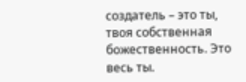создатель – это ты, твоя собственная божественность. Это весь ты.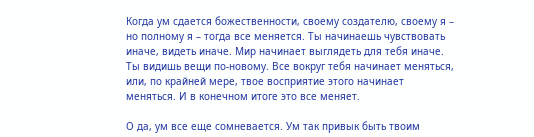Когда ум сдается божественности, своему создателю, своему я – но полному я – тогда все меняется. Ты начинаешь чувствовать иначе, видеть иначе. Мир начинает выглядеть для тебя иначе. Ты видишь вещи по-новому. Все вокруг тебя начинает меняться, или, по крайней мере, твое восприятие этого начинает меняться. И в конечном итоге это все меняет.

О да, ум все еще сомневается. Ум так привык быть твоим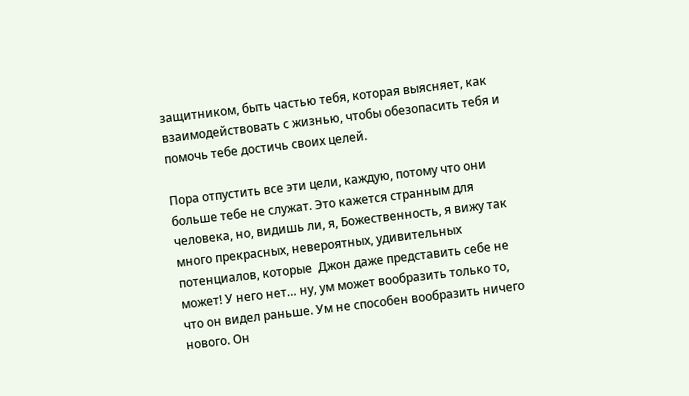защитником, быть частью тебя, которая выясняет, как взаимодействовать с жизнью, чтобы обезопасить тебя и помочь тебе достичь своих целей.

Пора отпустить все эти цели, каждую, потому что они больше тебе не служат. Это кажется странным для человека, но, видишь ли, я, Божественность, я вижу так много прекрасных, невероятных, удивительных потенциалов, которые  Джон даже представить себе не может! У него нет… ну, ум может вообразить только то, что он видел раньше. Ум не способен вообразить ничего нового. Он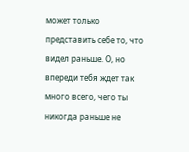может только представить себе то, что видел раньше. О, но впереди тебя ждет так много всего, чего ты никогда раньше не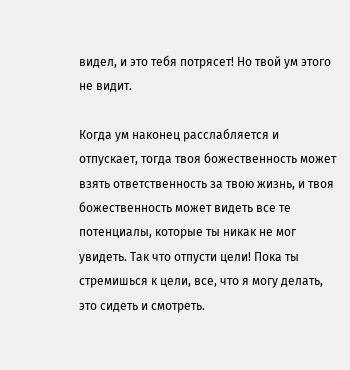видел, и это тебя потрясет! Но твой ум этого не видит.

Когда ум наконец расслабляется и отпускает, тогда твоя божественность может взять ответственность за твою жизнь, и твоя божественность может видеть все те потенциалы, которые ты никак не мог увидеть. Так что отпусти цели! Пока ты стремишься к цели, все, что я могу делать, это сидеть и смотреть.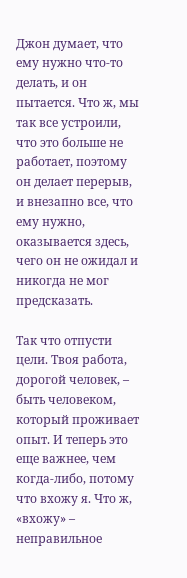Джон думает, что ему нужно что-то делать, и он пытается. Что ж, мы так все устроили, что это больше не работает, поэтому он делает перерыв, и внезапно все, что ему нужно, оказывается здесь, чего он не ожидал и никогда не мог предсказать.

Так что отпусти цели. Твоя работа, дорогой человек, – быть человеком, который проживает опыт. И теперь это еще важнее, чем когда-либо, потому что вхожу я. Что ж, «вхожу» – неправильное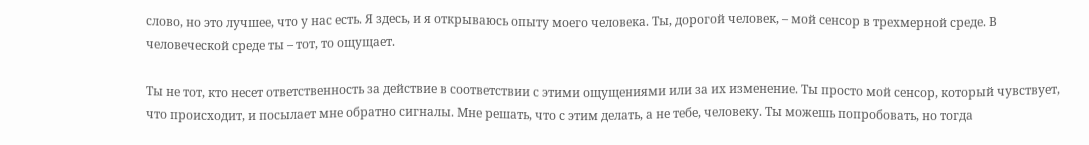слово, но это лучшее, что у нас есть. Я здесь, и я открываюсь опыту моего человека. Ты, дорогой человек, – мой сенсор в трехмерной среде. В человеческой среде ты – тот, то ощущает.

Ты не тот, кто несет ответственность за действие в соответствии с этими ощущениями или за их изменение. Ты просто мой сенсор, который чувствует, что происходит, и посылает мне обратно сигналы. Мне решать, что с этим делать, а не тебе, человеку. Ты можешь попробовать, но тогда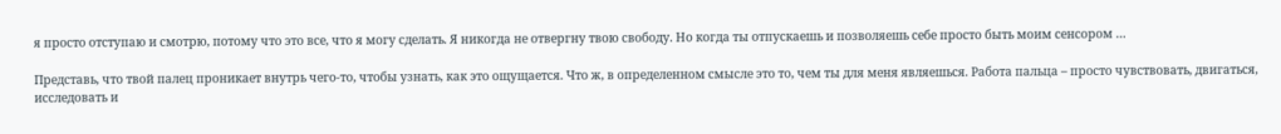я просто отступаю и смотрю, потому что это все, что я могу сделать. Я никогда не отвергну твою свободу. Но когда ты отпускаешь и позволяешь себе просто быть моим сенсором …

Представь, что твой палец проникает внутрь чего-то, чтобы узнать, как это ощущается. Что ж, в определенном смысле это то, чем ты для меня являешься. Работа пальца – просто чувствовать, двигаться, исследовать и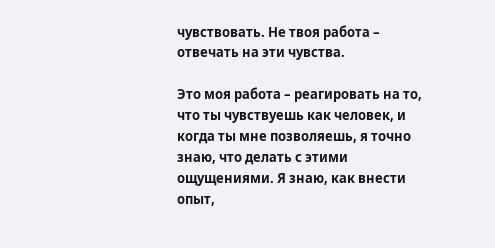чувствовать. Не твоя работа – отвечать на эти чувства.

Это моя работа – реагировать на то, что ты чувствуешь как человек, и когда ты мне позволяешь, я точно знаю, что делать с этими ощущениями. Я знаю, как внести опыт,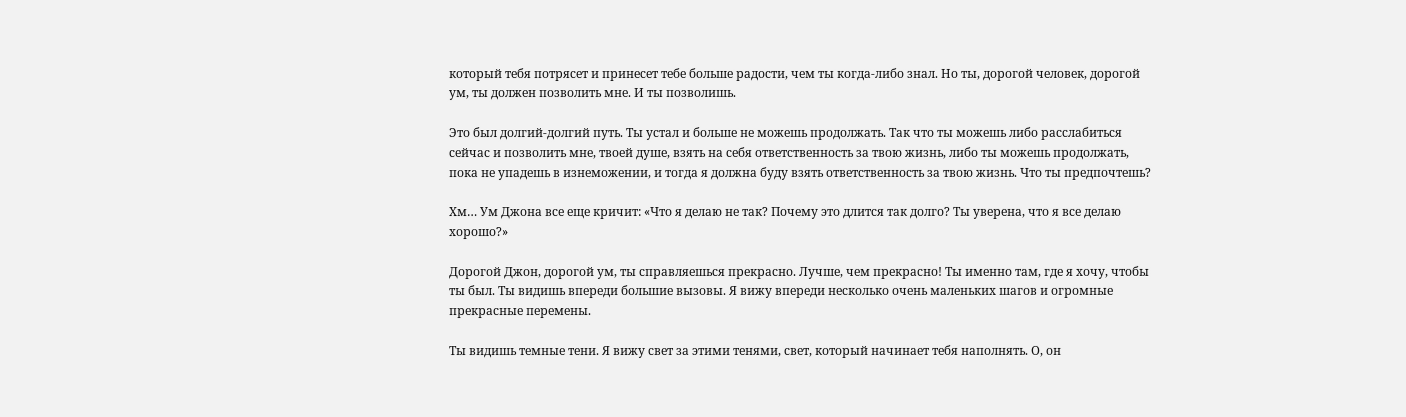который тебя потрясет и принесет тебе больше радости, чем ты когда-либо знал. Но ты, дорогой человек, дорогой ум, ты должен позволить мне. И ты позволишь.

Это был долгий-долгий путь. Ты устал и больше не можешь продолжать. Так что ты можешь либо расслабиться сейчас и позволить мне, твоей душе, взять на себя ответственность за твою жизнь, либо ты можешь продолжать, пока не упадешь в изнеможении, и тогда я должна буду взять ответственность за твою жизнь. Что ты предпочтешь?

Хм… Ум Джона все еще кричит: «Что я делаю не так? Почему это длится так долго? Ты уверена, что я все делаю хорошо?»

Дорогой Джон, дорогой ум, ты справляешься прекрасно. Лучше, чем прекрасно! Ты именно там, где я хочу, чтобы ты был. Ты видишь впереди большие вызовы. Я вижу впереди несколько очень маленьких шагов и огромные прекрасные перемены.

Ты видишь темные тени. Я вижу свет за этими тенями, свет, который начинает тебя наполнять. О, он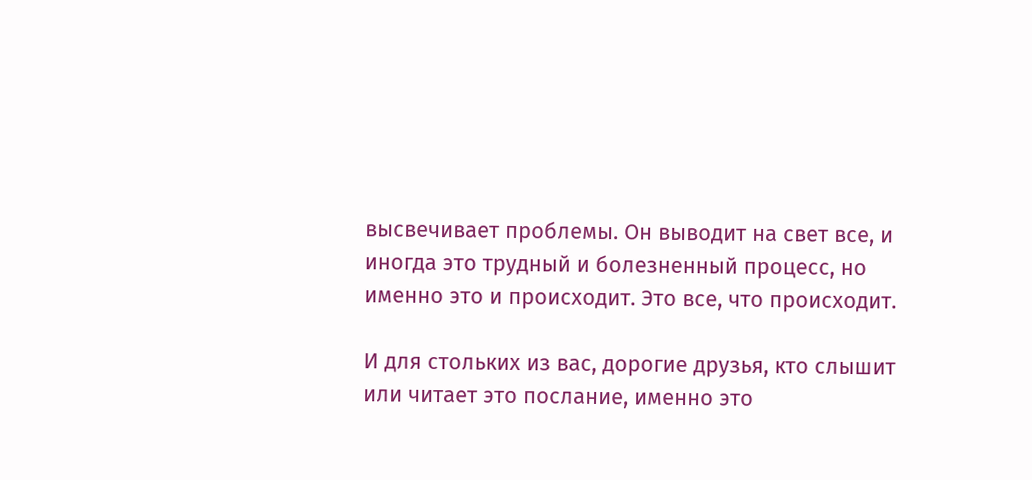высвечивает проблемы. Он выводит на свет все, и иногда это трудный и болезненный процесс, но именно это и происходит. Это все, что происходит.

И для стольких из вас, дорогие друзья, кто слышит или читает это послание, именно это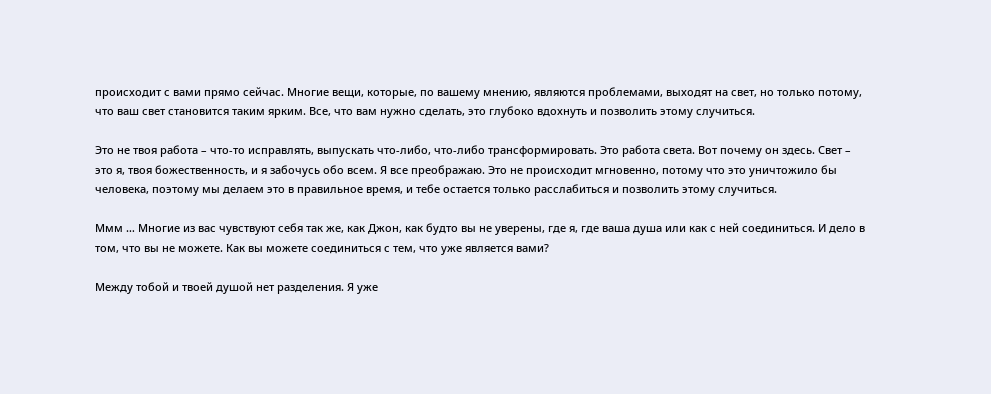происходит с вами прямо сейчас. Многие вещи, которые, по вашему мнению, являются проблемами, выходят на свет, но только потому, что ваш свет становится таким ярким. Все, что вам нужно сделать, это глубоко вдохнуть и позволить этому случиться.

Это не твоя работа – что-то исправлять, выпускать что-либо, что-либо трансформировать. Это работа света. Вот почему он здесь. Свет – это я, твоя божественность, и я забочусь обо всем. Я все преображаю. Это не происходит мгновенно, потому что это уничтожило бы человека, поэтому мы делаем это в правильное время, и тебе остается только расслабиться и позволить этому случиться.

Ммм … Многие из вас чувствуют себя так же, как Джон, как будто вы не уверены, где я, где ваша душа или как с ней соединиться. И дело в том, что вы не можете. Как вы можете соединиться с тем, что уже является вами?

Между тобой и твоей душой нет разделения. Я уже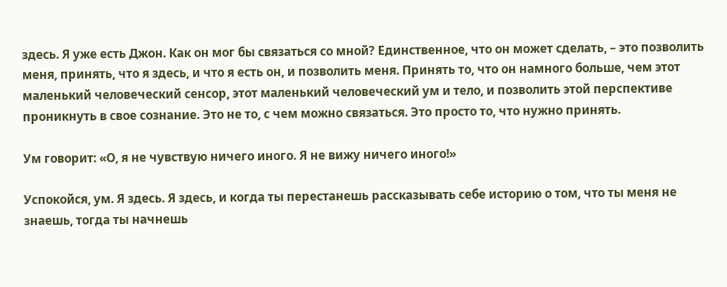здесь. Я уже есть Джон. Как он мог бы связаться со мной? Единственное, что он может сделать, – это позволить меня, принять, что я здесь, и что я есть он, и позволить меня. Принять то, что он намного больше, чем этот маленький человеческий сенсор, этот маленький человеческий ум и тело, и позволить этой перспективе проникнуть в свое сознание. Это не то, с чем можно связаться. Это просто то, что нужно принять.

Ум говорит: «О, я не чувствую ничего иного. Я не вижу ничего иного!»

Успокойся, ум. Я здесь. Я здесь, и когда ты перестанешь рассказывать себе историю о том, что ты меня не знаешь, тогда ты начнешь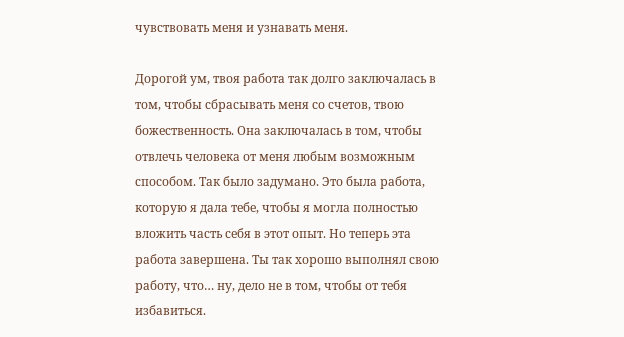чувствовать меня и узнавать меня.

Дорогой ум, твоя работа так долго заключалась в том, чтобы сбрасывать меня со счетов, твою божественность. Она заключалась в том, чтобы отвлечь человека от меня любым возможным способом. Так было задумано. Это была работа, которую я дала тебе, чтобы я могла полностью вложить часть себя в этот опыт. Но теперь эта работа завершена. Ты так хорошо выполнял свою работу, что… ну, дело не в том, чтобы от тебя избавиться.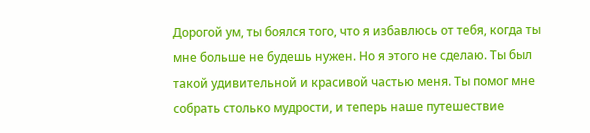Дорогой ум, ты боялся того, что я избавлюсь от тебя, когда ты мне больше не будешь нужен. Но я этого не сделаю. Ты был такой удивительной и красивой частью меня. Ты помог мне собрать столько мудрости, и теперь наше путешествие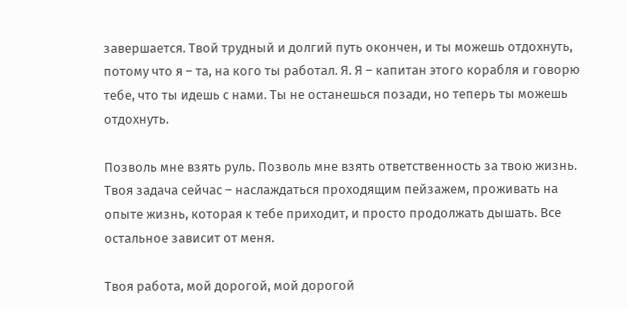завершается. Твой трудный и долгий путь окончен, и ты можешь отдохнуть, потому что я – та, на кого ты работал. Я. Я – капитан этого корабля и говорю тебе, что ты идешь с нами. Ты не останешься позади, но теперь ты можешь отдохнуть.

Позволь мне взять руль. Позволь мне взять ответственность за твою жизнь. Твоя задача сейчас – наслаждаться проходящим пейзажем, проживать на опыте жизнь, которая к тебе приходит, и просто продолжать дышать. Все остальное зависит от меня.

Твоя работа, мой дорогой, мой дорогой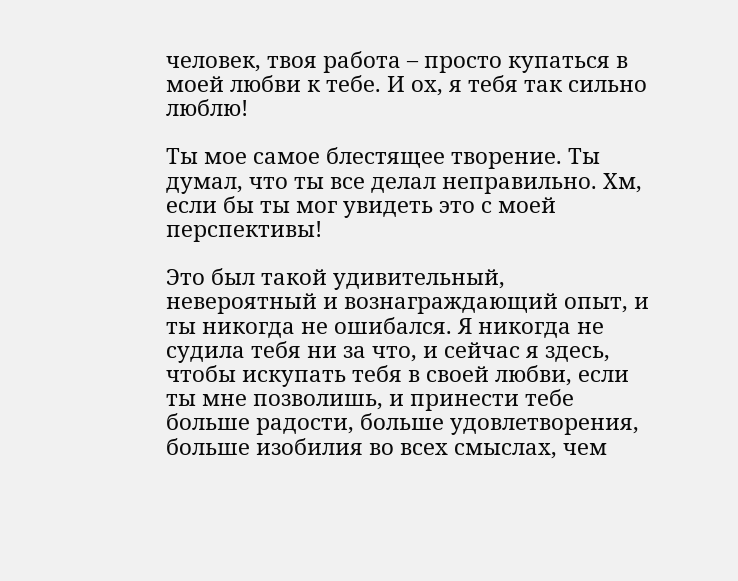человек, твоя работа – просто купаться в моей любви к тебе. И ох, я тебя так сильно люблю!

Ты мое самое блестящее творение. Ты думал, что ты все делал неправильно. Хм, если бы ты мог увидеть это с моей перспективы!

Это был такой удивительный, невероятный и вознаграждающий опыт, и ты никогда не ошибался. Я никогда не судила тебя ни за что, и сейчас я здесь, чтобы искупать тебя в своей любви, если ты мне позволишь, и принести тебе больше радости, больше удовлетворения, больше изобилия во всех смыслах, чем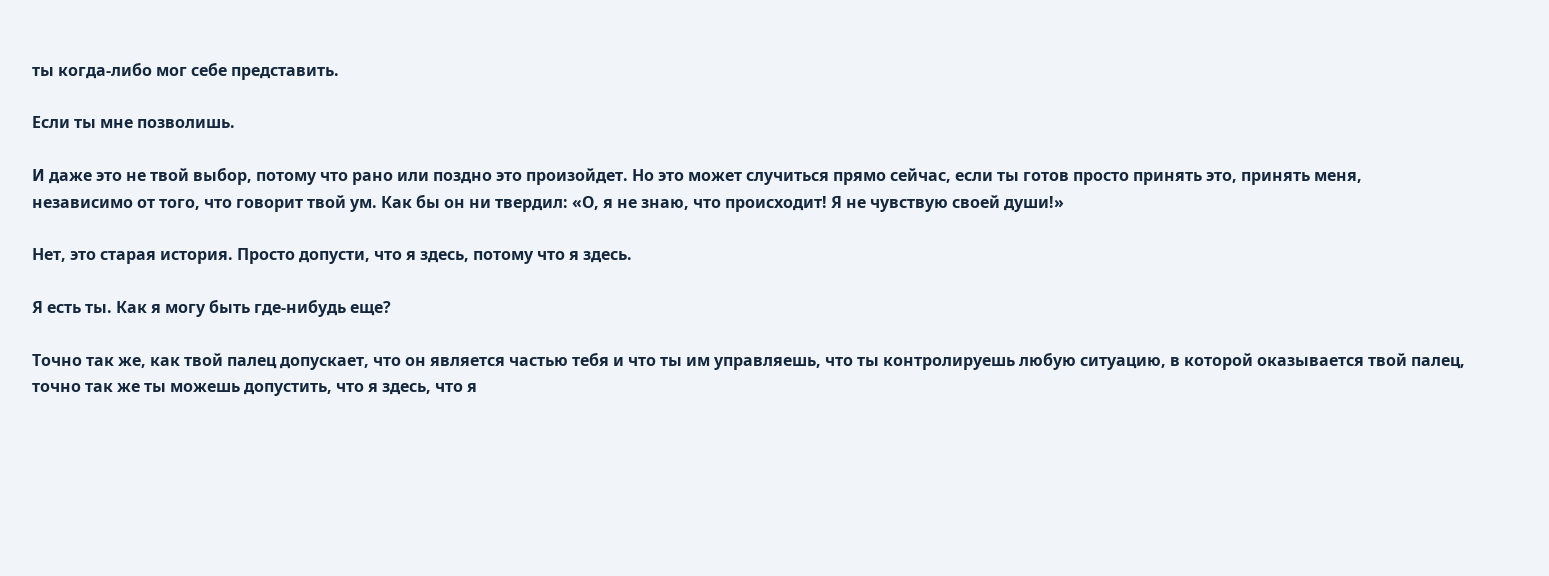ты когда-либо мог себе представить.

Если ты мне позволишь.

И даже это не твой выбор, потому что рано или поздно это произойдет. Но это может случиться прямо сейчас, если ты готов просто принять это, принять меня, независимо от того, что говорит твой ум. Как бы он ни твердил: «О, я не знаю, что происходит! Я не чувствую своей души!»

Нет, это старая история. Просто допусти, что я здесь, потому что я здесь.

Я есть ты. Как я могу быть где-нибудь еще?

Точно так же, как твой палец допускает, что он является частью тебя и что ты им управляешь, что ты контролируешь любую ситуацию, в которой оказывается твой палец, точно так же ты можешь допустить, что я здесь, что я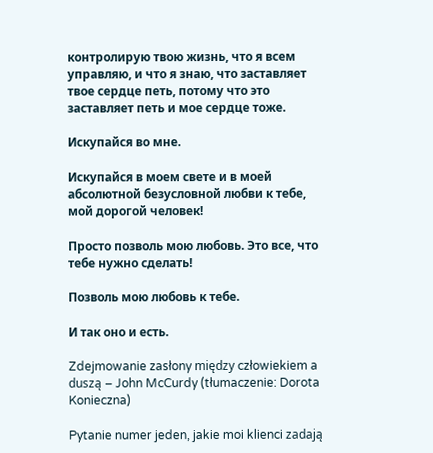контролирую твою жизнь, что я всем управляю, и что я знаю, что заставляет твое сердце петь, потому что это заставляет петь и мое сердце тоже.

Искупайся во мне.

Искупайся в моем свете и в моей абсолютной безусловной любви к тебе, мой дорогой человек!

Просто позволь мою любовь. Это все, что тебе нужно сделать!

Позволь мою любовь к тебе.

И так оно и есть.

Zdejmowanie zasłony między człowiekiem a duszą – John McCurdy (tłumaczenie: Dorota Konieczna)

Pytanie numer jeden, jakie moi klienci zadają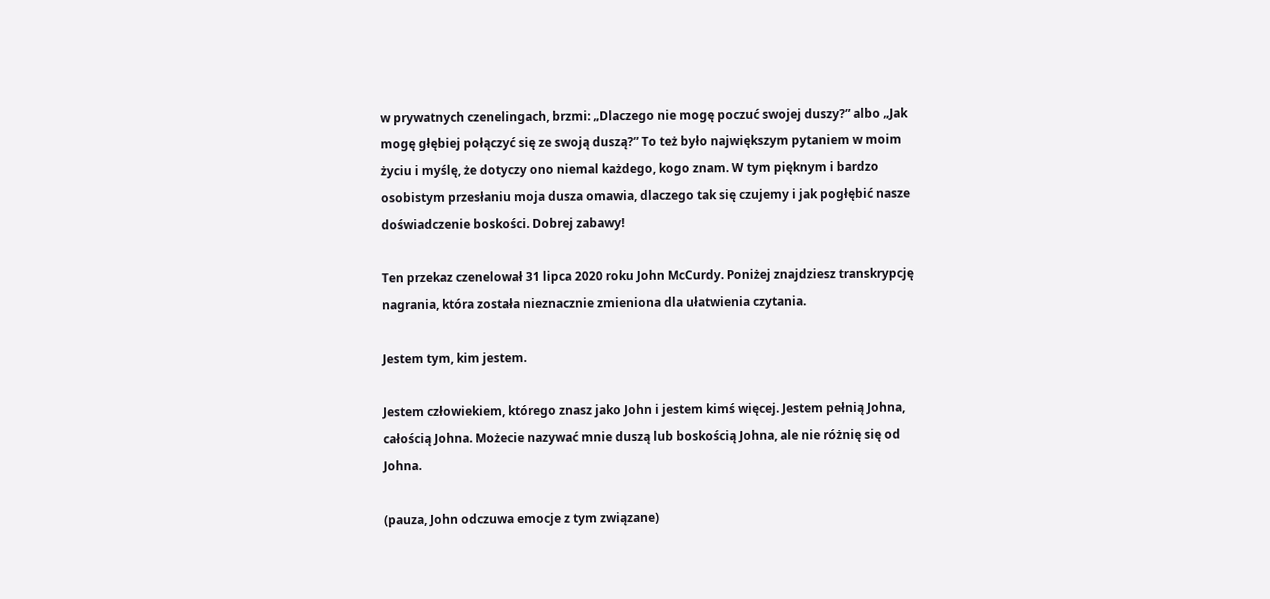w prywatnych czenelingach, brzmi: „Dlaczego nie mogę poczuć swojej duszy?” albo „Jak mogę głębiej połączyć się ze swoją duszą?” To też było największym pytaniem w moim życiu i myślę, że dotyczy ono niemal każdego, kogo znam. W tym pięknym i bardzo osobistym przesłaniu moja dusza omawia, dlaczego tak się czujemy i jak pogłębić nasze doświadczenie boskości. Dobrej zabawy!

Ten przekaz czenelował 31 lipca 2020 roku John McCurdy. Poniżej znajdziesz transkrypcję nagrania, która została nieznacznie zmieniona dla ułatwienia czytania.

Jestem tym, kim jestem.

Jestem człowiekiem, którego znasz jako John i jestem kimś więcej. Jestem pełnią Johna, całością Johna. Możecie nazywać mnie duszą lub boskością Johna, ale nie różnię się od Johna.

(pauza, John odczuwa emocje z tym związane)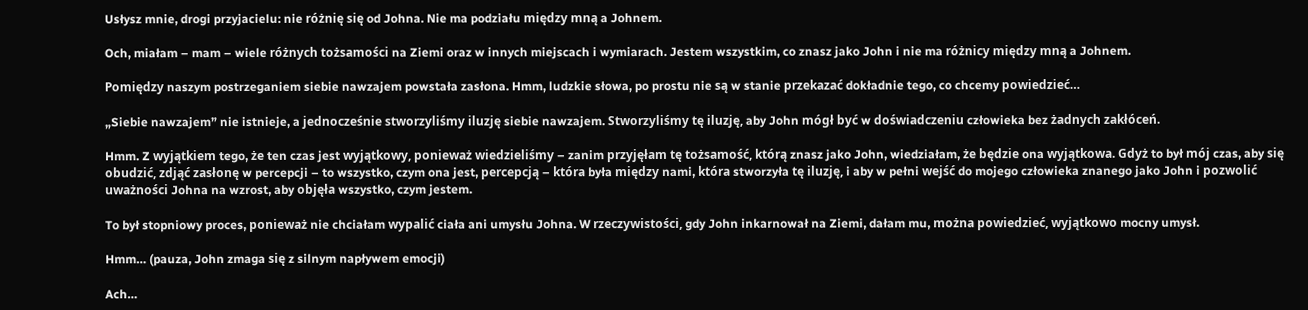Usłysz mnie, drogi przyjacielu: nie różnię się od Johna. Nie ma podziału między mną a Johnem.

Och, miałam – mam – wiele różnych tożsamości na Ziemi oraz w innych miejscach i wymiarach. Jestem wszystkim, co znasz jako John i nie ma różnicy między mną a Johnem.

Pomiędzy naszym postrzeganiem siebie nawzajem powstała zasłona. Hmm, ludzkie słowa, po prostu nie są w stanie przekazać dokładnie tego, co chcemy powiedzieć…

„Siebie nawzajem” nie istnieje, a jednocześnie stworzyliśmy iluzję siebie nawzajem. Stworzyliśmy tę iluzję, aby John mógł być w doświadczeniu człowieka bez żadnych zakłóceń.

Hmm. Z wyjątkiem tego, że ten czas jest wyjątkowy, ponieważ wiedzieliśmy – zanim przyjęłam tę tożsamość, którą znasz jako John, wiedziałam, że będzie ona wyjątkowa. Gdyż to był mój czas, aby się obudzić, zdjąć zasłonę w percepcji – to wszystko, czym ona jest, percepcją – która była między nami, która stworzyła tę iluzję, i aby w pełni wejść do mojego człowieka znanego jako John i pozwolić uważności Johna na wzrost, aby objęła wszystko, czym jestem.

To był stopniowy proces, ponieważ nie chciałam wypalić ciała ani umysłu Johna. W rzeczywistości, gdy John inkarnował na Ziemi, dałam mu, można powiedzieć, wyjątkowo mocny umysł.

Hmm… (pauza, John zmaga się z silnym napływem emocji)

Ach…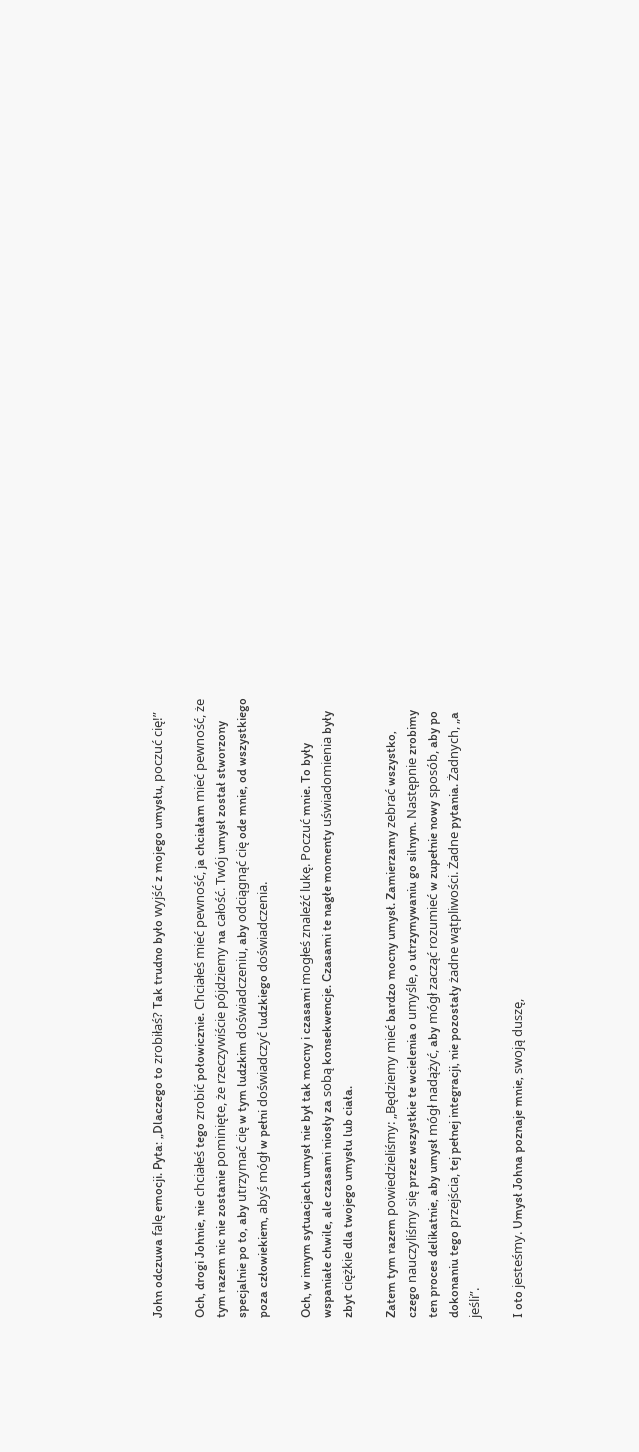John odczuwa falę emocji. Pyta: „Dlaczego to zrobiłaś? Tak trudno było wyjść z mojego umysłu, poczuć cię!”

Och, drogi Johnie, nie chciałeś tego zrobić połowicznie. Chciałeś mieć pewność, ja chciałam mieć pewność, że tym razem nic nie zostanie pominięte, że rzeczywiście pójdziemy na całość. Twój umysł został stworzony specjalnie po to, aby utrzymać cię w tym ludzkim doświadczeniu, aby odciągnąć cię ode mnie, od wszystkiego poza człowiekiem, abyś mógł w pełni doświadczyć ludzkiego doświadczenia.

Och, w innym sytuacjach umysł nie był tak mocny i czasami mogłeś znaleźć lukę. Poczuć mnie. To były wspaniałe chwile, ale czasami niosły za sobą konsekwencje. Czasami te nagłe momenty uświadomienia były zbyt ciężkie dla twojego umysłu lub ciała.

Zatem tym razem powiedzieliśmy: „Będziemy mieć bardzo mocny umysł. Zamierzamy zebrać wszystko, czego nauczyliśmy się przez wszystkie te wcielenia o umyśle, o utrzymywaniu go silnym. Następnie zrobimy ten proces delikatnie, aby umysł mógł nadążyć, aby mógł zacząć rozumieć w zupełnie nowy sposób, aby po dokonaniu tego przejścia, tej pełnej integracji, nie pozostały żadne wątpliwości. Żadne pytania. Żadnych, „a jeśli”.

I oto jesteśmy. Umysł Johna poznaje mnie, swoją duszę,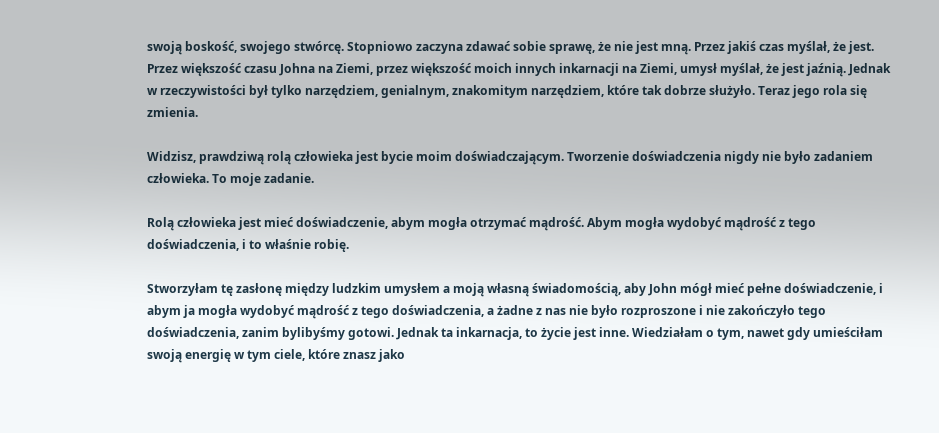swoją boskość, swojego stwórcę. Stopniowo zaczyna zdawać sobie sprawę, że nie jest mną. Przez jakiś czas myślał, że jest. Przez większość czasu Johna na Ziemi, przez większość moich innych inkarnacji na Ziemi, umysł myślał, że jest jaźnią. Jednak w rzeczywistości był tylko narzędziem, genialnym, znakomitym narzędziem, które tak dobrze służyło. Teraz jego rola się zmienia.

Widzisz, prawdziwą rolą człowieka jest bycie moim doświadczającym. Tworzenie doświadczenia nigdy nie było zadaniem człowieka. To moje zadanie.

Rolą człowieka jest mieć doświadczenie, abym mogła otrzymać mądrość. Abym mogła wydobyć mądrość z tego doświadczenia, i to właśnie robię.

Stworzyłam tę zasłonę między ludzkim umysłem a moją własną świadomością, aby John mógł mieć pełne doświadczenie, i abym ja mogła wydobyć mądrość z tego doświadczenia, a żadne z nas nie było rozproszone i nie zakończyło tego doświadczenia, zanim bylibyśmy gotowi. Jednak ta inkarnacja, to życie jest inne. Wiedziałam o tym, nawet gdy umieściłam swoją energię w tym ciele, które znasz jako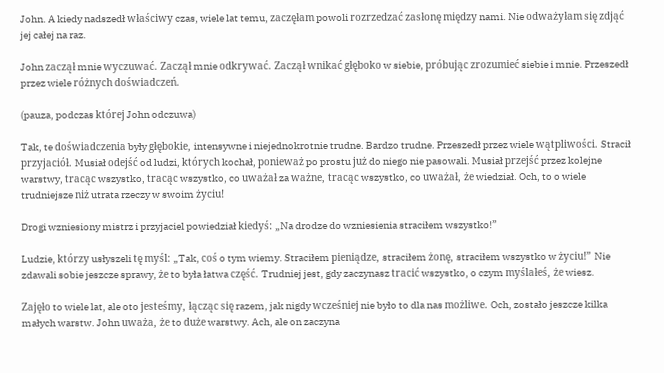John. A kiedy nadszedł właściwy czas, wiele lat temu, zaczęłam powoli rozrzedzać zasłonę między nami. Nie odważyłam się zdjąć jej całej na raz.

John zaczął mnie wyczuwać. Zaczął mnie odkrywać. Zaczął wnikać głęboko w siebie, próbując zrozumieć siebie i mnie. Przeszedł przez wiele różnych doświadczeń.

(pauza, podczas której John odczuwa)

Tak, te doświadczenia były głębokie, intensywne i niejednokrotnie trudne. Bardzo trudne. Przeszedł przez wiele wątpliwości. Stracił przyjaciół. Musiał odejść od ludzi, których kochał, ponieważ po prostu już do niego nie pasowali. Musiał przejść przez kolejne warstwy, tracąc wszystko, tracąc wszystko, co uważał za ważne, tracąc wszystko, co uważał, że wiedział. Och, to o wiele trudniejsze niż utrata rzeczy w swoim życiu!

Drogi wzniesiony mistrz i przyjaciel powiedział kiedyś: „Na drodze do wzniesienia straciłem wszystko!”

Ludzie, którzy usłyszeli tę myśl: „Tak, coś o tym wiemy. Straciłem pieniądze, straciłem żonę, straciłem wszystko w życiu!” Nie zdawali sobie jeszcze sprawy, że to była łatwa część. Trudniej jest, gdy zaczynasz tracić wszystko, o czym myślałeś, że wiesz.

Zajęło to wiele lat, ale oto jesteśmy, łącząc się razem, jak nigdy wcześniej nie było to dla nas możliwe. Och, zostało jeszcze kilka małych warstw. John uważa, że to duże warstwy. Ach, ale on zaczyna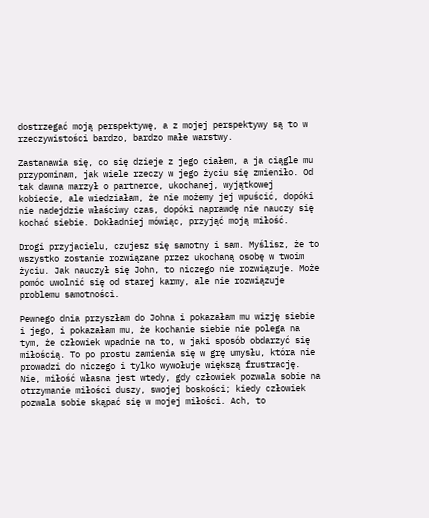dostrzegać moją perspektywę, a z mojej perspektywy są to w rzeczywistości bardzo, bardzo małe warstwy.

Zastanawia się, co się dzieje z jego ciałem, a ja ciągle mu przypominam, jak wiele rzeczy w jego życiu się zmieniło. Od tak dawna marzył o partnerce, ukochanej, wyjątkowej kobiecie, ale wiedziałam, że nie możemy jej wpuścić, dopóki nie nadejdzie właściwy czas, dopóki naprawdę nie nauczy się kochać siebie. Dokładniej mówiąc, przyjąć moją miłość.

Drogi przyjacielu, czujesz się samotny i sam. Myślisz, że to wszystko zostanie rozwiązane przez ukochaną osobę w twoim życiu. Jak nauczył się John, to niczego nie rozwiązuje. Może pomóc uwolnić się od starej karmy, ale nie rozwiązuje problemu samotności.

Pewnego dnia przyszłam do Johna i pokazałam mu wizję siebie i jego, i pokazałam mu, że kochanie siebie nie polega na tym, że człowiek wpadnie na to, w jaki sposób obdarzyć się miłością. To po prostu zamienia się w grę umysłu, która nie prowadzi do niczego i tylko wywołuje większą frustrację. Nie, miłość własna jest wtedy, gdy człowiek pozwala sobie na otrzymanie miłości duszy, swojej boskości; kiedy człowiek pozwala sobie skąpać się w mojej miłości. Ach, to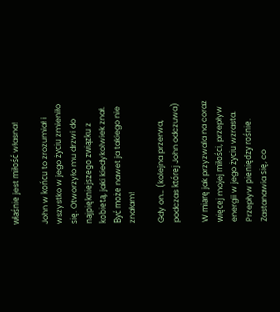właśnie jest miłość własna!

John w końcu to zrozumiał i wszystko w jego życiu zmieniło się. Otworzyło mu drzwi do najpiękniejszego związku z kobietą, jaki kiedykolwiek znał. Być może nawet ja takiego nie znałam!

Gdy on… (kolejna przerwa, podczas której John odczuwa)

W miarę jak przyzwala na coraz więcej mojej miłości, przepływ energii w jego życiu wzrasta. Przepływ pieniędzy rośnie. Zastanawia się, co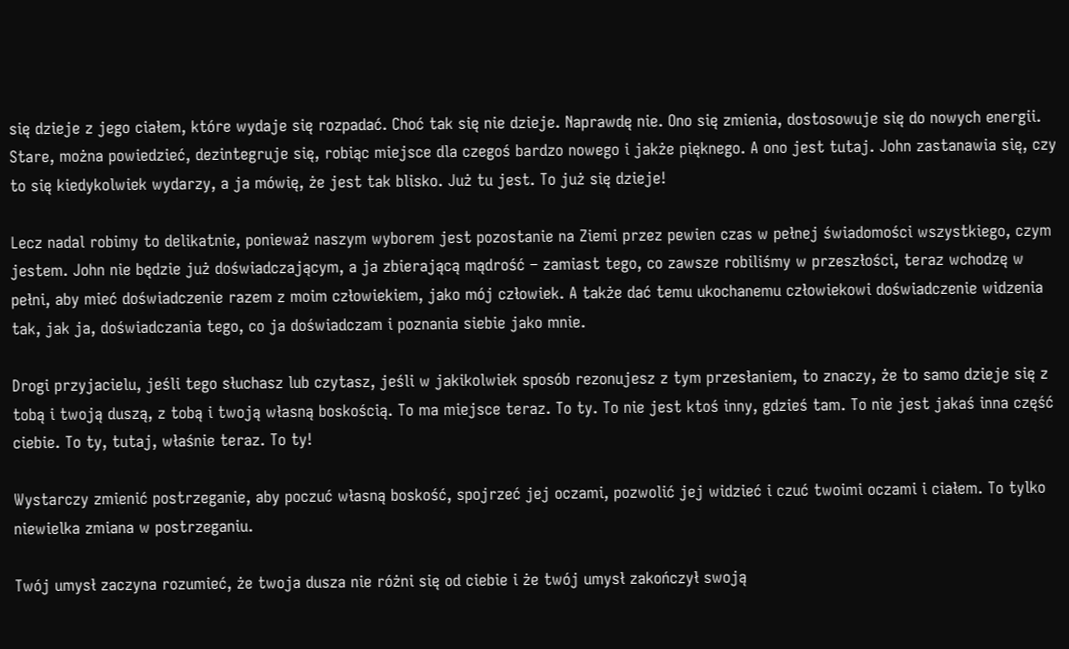się dzieje z jego ciałem, które wydaje się rozpadać. Choć tak się nie dzieje. Naprawdę nie. Ono się zmienia, dostosowuje się do nowych energii. Stare, można powiedzieć, dezintegruje się, robiąc miejsce dla czegoś bardzo nowego i jakże pięknego. A ono jest tutaj. John zastanawia się, czy to się kiedykolwiek wydarzy, a ja mówię, że jest tak blisko. Już tu jest. To już się dzieje!

Lecz nadal robimy to delikatnie, ponieważ naszym wyborem jest pozostanie na Ziemi przez pewien czas w pełnej świadomości wszystkiego, czym jestem. John nie będzie już doświadczającym, a ja zbierającą mądrość – zamiast tego, co zawsze robiliśmy w przeszłości, teraz wchodzę w pełni, aby mieć doświadczenie razem z moim człowiekiem, jako mój człowiek. A także dać temu ukochanemu człowiekowi doświadczenie widzenia tak, jak ja, doświadczania tego, co ja doświadczam i poznania siebie jako mnie.

Drogi przyjacielu, jeśli tego słuchasz lub czytasz, jeśli w jakikolwiek sposób rezonujesz z tym przesłaniem, to znaczy, że to samo dzieje się z tobą i twoją duszą, z tobą i twoją własną boskością. To ma miejsce teraz. To ty. To nie jest ktoś inny, gdzieś tam. To nie jest jakaś inna część ciebie. To ty, tutaj, właśnie teraz. To ty!

Wystarczy zmienić postrzeganie, aby poczuć własną boskość, spojrzeć jej oczami, pozwolić jej widzieć i czuć twoimi oczami i ciałem. To tylko niewielka zmiana w postrzeganiu.

Twój umysł zaczyna rozumieć, że twoja dusza nie różni się od ciebie i że twój umysł zakończył swoją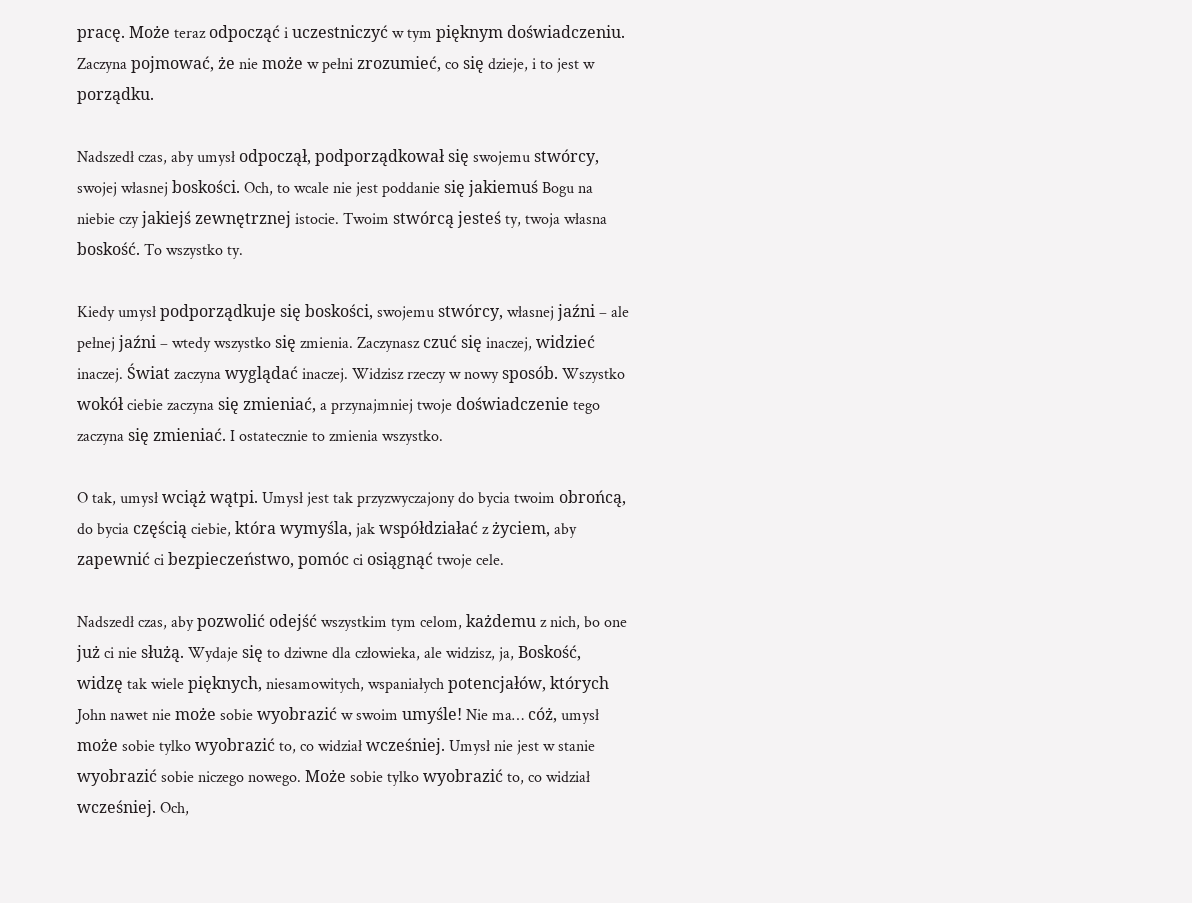pracę. Może teraz odpocząć i uczestniczyć w tym pięknym doświadczeniu. Zaczyna pojmować, że nie może w pełni zrozumieć, co się dzieje, i to jest w porządku.

Nadszedł czas, aby umysł odpoczął, podporządkował się swojemu stwórcy, swojej własnej boskości. Och, to wcale nie jest poddanie się jakiemuś Bogu na niebie czy jakiejś zewnętrznej istocie. Twoim stwórcą jesteś ty, twoja własna boskość. To wszystko ty.

Kiedy umysł podporządkuje się boskości, swojemu stwórcy, własnej jaźni – ale pełnej jaźni – wtedy wszystko się zmienia. Zaczynasz czuć się inaczej, widzieć inaczej. Świat zaczyna wyglądać inaczej. Widzisz rzeczy w nowy sposób. Wszystko wokół ciebie zaczyna się zmieniać, a przynajmniej twoje doświadczenie tego zaczyna się zmieniać. I ostatecznie to zmienia wszystko.

O tak, umysł wciąż wątpi. Umysł jest tak przyzwyczajony do bycia twoim obrońcą, do bycia częścią ciebie, która wymyśla, jak współdziałać z życiem, aby zapewnić ci bezpieczeństwo, pomóc ci osiągnąć twoje cele.

Nadszedł czas, aby pozwolić odejść wszystkim tym celom, każdemu z nich, bo one już ci nie służą. Wydaje się to dziwne dla człowieka, ale widzisz, ja, Boskość, widzę tak wiele pięknych, niesamowitych, wspaniałych potencjałów, których John nawet nie może sobie wyobrazić w swoim umyśle! Nie ma… cóż, umysł może sobie tylko wyobrazić to, co widział wcześniej. Umysł nie jest w stanie wyobrazić sobie niczego nowego. Może sobie tylko wyobrazić to, co widział wcześniej. Och,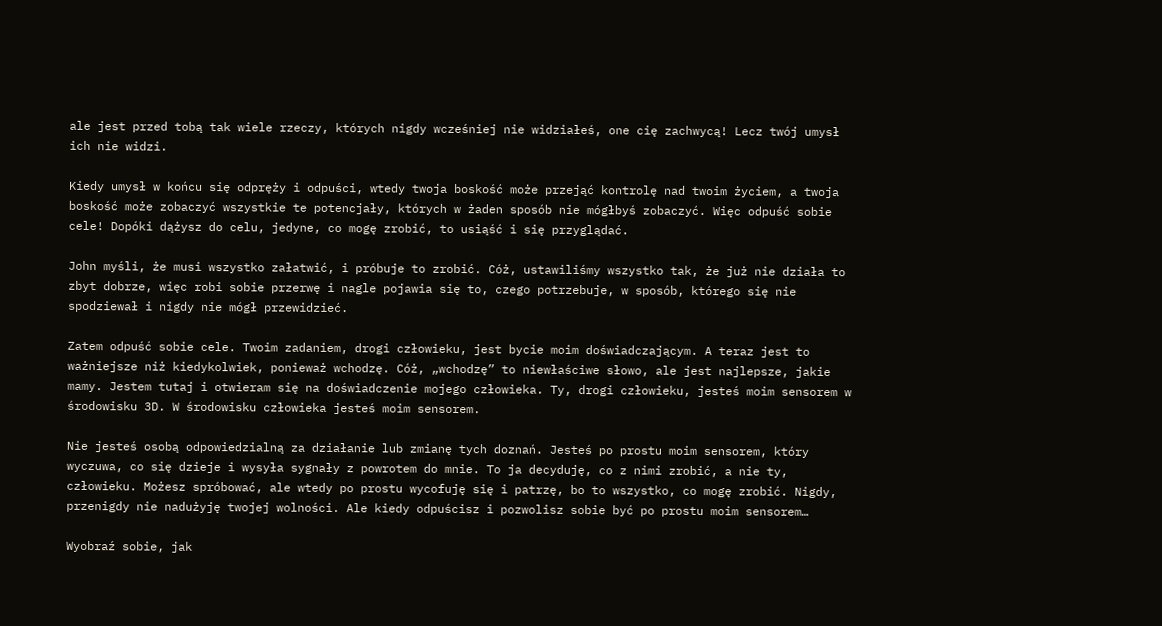ale jest przed tobą tak wiele rzeczy, których nigdy wcześniej nie widziałeś, one cię zachwycą! Lecz twój umysł ich nie widzi.

Kiedy umysł w końcu się odpręży i odpuści, wtedy twoja boskość może przejąć kontrolę nad twoim życiem, a twoja boskość może zobaczyć wszystkie te potencjały, których w żaden sposób nie mógłbyś zobaczyć. Więc odpuść sobie cele! Dopóki dążysz do celu, jedyne, co mogę zrobić, to usiąść i się przyglądać.

John myśli, że musi wszystko załatwić, i próbuje to zrobić. Cóż, ustawiliśmy wszystko tak, że już nie działa to zbyt dobrze, więc robi sobie przerwę i nagle pojawia się to, czego potrzebuje, w sposób, którego się nie spodziewał i nigdy nie mógł przewidzieć.

Zatem odpuść sobie cele. Twoim zadaniem, drogi człowieku, jest bycie moim doświadczającym. A teraz jest to ważniejsze niż kiedykolwiek, ponieważ wchodzę. Cóż, „wchodzę” to niewłaściwe słowo, ale jest najlepsze, jakie mamy. Jestem tutaj i otwieram się na doświadczenie mojego człowieka. Ty, drogi człowieku, jesteś moim sensorem w środowisku 3D. W środowisku człowieka jesteś moim sensorem.

Nie jesteś osobą odpowiedzialną za działanie lub zmianę tych doznań. Jesteś po prostu moim sensorem, który wyczuwa, co się dzieje i wysyła sygnały z powrotem do mnie. To ja decyduję, co z nimi zrobić, a nie ty, człowieku. Możesz spróbować, ale wtedy po prostu wycofuję się i patrzę, bo to wszystko, co mogę zrobić. Nigdy, przenigdy nie nadużyję twojej wolności. Ale kiedy odpuścisz i pozwolisz sobie być po prostu moim sensorem…

Wyobraź sobie, jak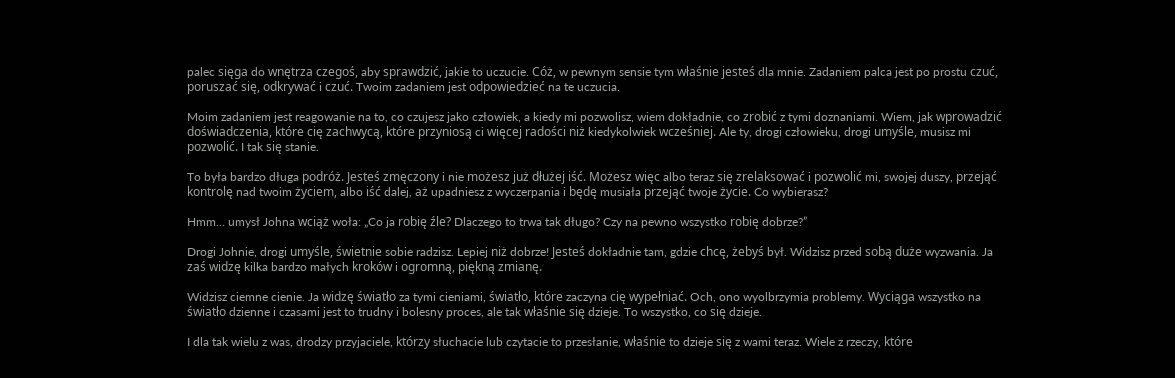palec sięga do wnętrza czegoś, aby sprawdzić, jakie to uczucie. Cóż, w pewnym sensie tym właśnie jesteś dla mnie. Zadaniem palca jest po prostu czuć, poruszać się, odkrywać i czuć. Twoim zadaniem jest odpowiedzieć na te uczucia.

Moim zadaniem jest reagowanie na to, co czujesz jako człowiek, a kiedy mi pozwolisz, wiem dokładnie, co zrobić z tymi doznaniami. Wiem, jak wprowadzić doświadczenia, które cię zachwycą, które przyniosą ci więcej radości niż kiedykolwiek wcześniej. Ale ty, drogi człowieku, drogi umyśle, musisz mi pozwolić. I tak się stanie.

To była bardzo długa podróż. Jesteś zmęczony i nie możesz już dłużej iść. Możesz więc albo teraz się zrelaksować i pozwolić mi, swojej duszy, przejąć kontrolę nad twoim życiem, albo iść dalej, aż upadniesz z wyczerpania i będę musiała przejąć twoje życie. Co wybierasz?

Hmm… umysł Johna wciąż woła: „Co ja robię źle? Dlaczego to trwa tak długo? Czy na pewno wszystko robię dobrze?”

Drogi Johnie, drogi umyśle, świetnie sobie radzisz. Lepiej niż dobrze! Jesteś dokładnie tam, gdzie chcę, żebyś był. Widzisz przed sobą duże wyzwania. Ja zaś widzę kilka bardzo małych kroków i ogromną, piękną zmianę.

Widzisz ciemne cienie. Ja widzę światło za tymi cieniami, światło, które zaczyna cię wypełniać. Och, ono wyolbrzymia problemy. Wyciąga wszystko na światło dzienne i czasami jest to trudny i bolesny proces, ale tak właśnie się dzieje. To wszystko, co się dzieje.

I dla tak wielu z was, drodzy przyjaciele, którzy słuchacie lub czytacie to przesłanie, właśnie to dzieje się z wami teraz. Wiele z rzeczy, które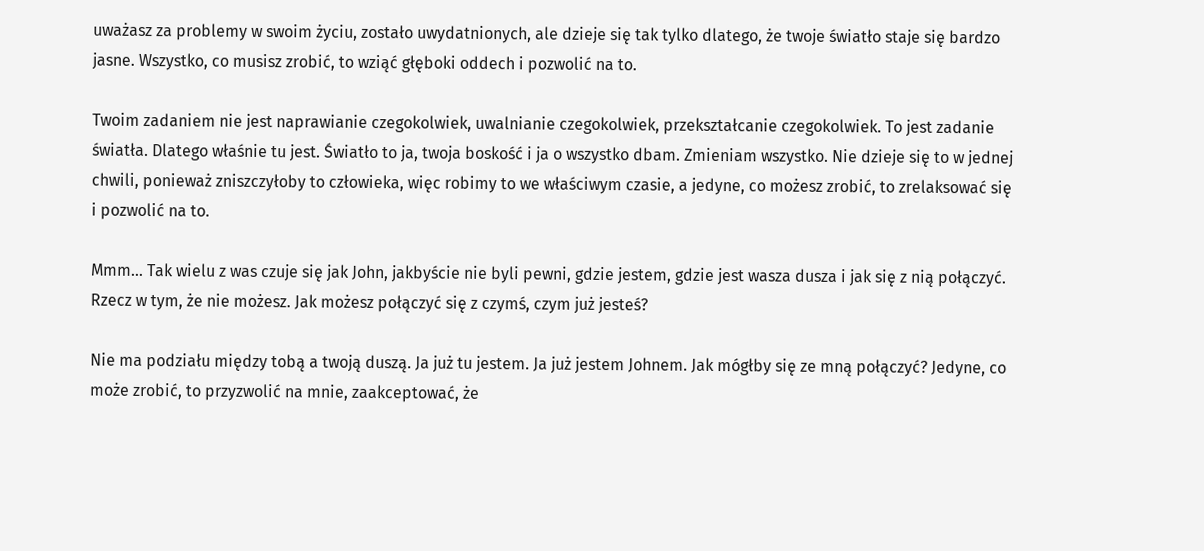uważasz za problemy w swoim życiu, zostało uwydatnionych, ale dzieje się tak tylko dlatego, że twoje światło staje się bardzo jasne. Wszystko, co musisz zrobić, to wziąć głęboki oddech i pozwolić na to.

Twoim zadaniem nie jest naprawianie czegokolwiek, uwalnianie czegokolwiek, przekształcanie czegokolwiek. To jest zadanie światła. Dlatego właśnie tu jest. Światło to ja, twoja boskość i ja o wszystko dbam. Zmieniam wszystko. Nie dzieje się to w jednej chwili, ponieważ zniszczyłoby to człowieka, więc robimy to we właściwym czasie, a jedyne, co możesz zrobić, to zrelaksować się i pozwolić na to.

Mmm… Tak wielu z was czuje się jak John, jakbyście nie byli pewni, gdzie jestem, gdzie jest wasza dusza i jak się z nią połączyć. Rzecz w tym, że nie możesz. Jak możesz połączyć się z czymś, czym już jesteś?

Nie ma podziału między tobą a twoją duszą. Ja już tu jestem. Ja już jestem Johnem. Jak mógłby się ze mną połączyć? Jedyne, co może zrobić, to przyzwolić na mnie, zaakceptować, że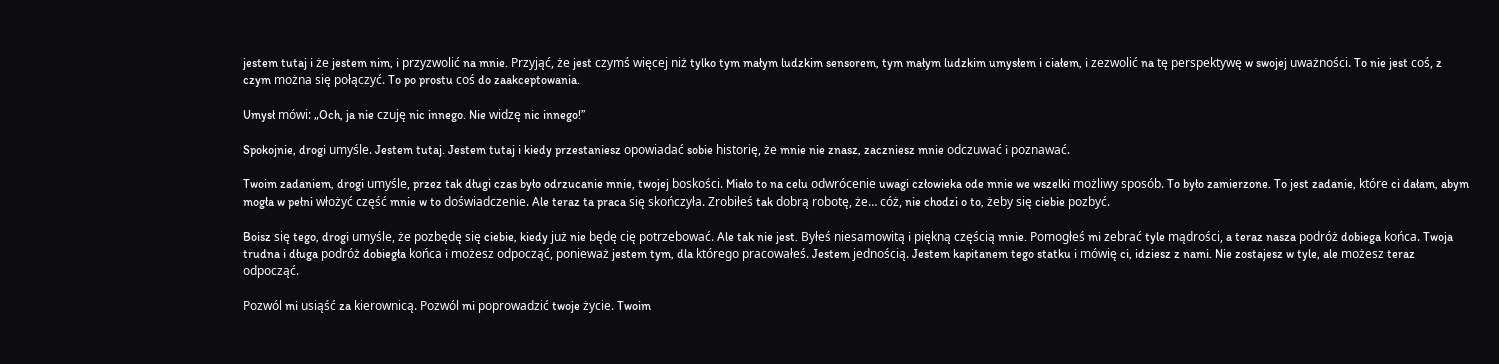jestem tutaj i że jestem nim, i przyzwolić na mnie. Przyjąć, że jest czymś więcej niż tylko tym małym ludzkim sensorem, tym małym ludzkim umysłem i ciałem, i zezwolić na tę perspektywę w swojej uważności. To nie jest coś, z czym można się połączyć. To po prostu coś do zaakceptowania.

Umysł mówi: „Och, ja nie czuję nic innego. Nie widzę nic innego!”

Spokojnie, drogi umyśle. Jestem tutaj. Jestem tutaj i kiedy przestaniesz opowiadać sobie historię, że mnie nie znasz, zaczniesz mnie odczuwać i poznawać.

Twoim zadaniem, drogi umyśle, przez tak długi czas było odrzucanie mnie, twojej boskości. Miało to na celu odwrócenie uwagi człowieka ode mnie we wszelki możliwy sposób. To było zamierzone. To jest zadanie, które ci dałam, abym mogła w pełni włożyć część mnie w to doświadczenie. Ale teraz ta praca się skończyła. Zrobiłeś tak dobrą robotę, że… cóż, nie chodzi o to, żeby się ciebie pozbyć.

Boisz się tego, drogi umyśle, że pozbędę się ciebie, kiedy już nie będę cię potrzebować. Ale tak nie jest. Byłeś niesamowitą i piękną częścią mnie. Pomogłeś mi zebrać tyle mądrości, a teraz nasza podróż dobiega końca. Twoja trudna i długa podróż dobiegła końca i możesz odpocząć, ponieważ jestem tym, dla którego pracowałeś. Jestem jednością. Jestem kapitanem tego statku i mówię ci, idziesz z nami. Nie zostajesz w tyle, ale możesz teraz odpocząć.

Pozwól mi usiąść za kierownicą. Pozwól mi poprowadzić twoje życie. Twoim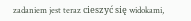zadaniem jest teraz cieszyć się widokami,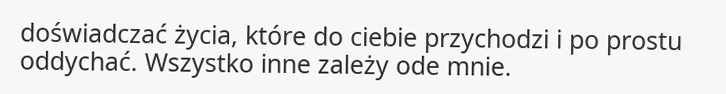doświadczać życia, które do ciebie przychodzi i po prostu oddychać. Wszystko inne zależy ode mnie.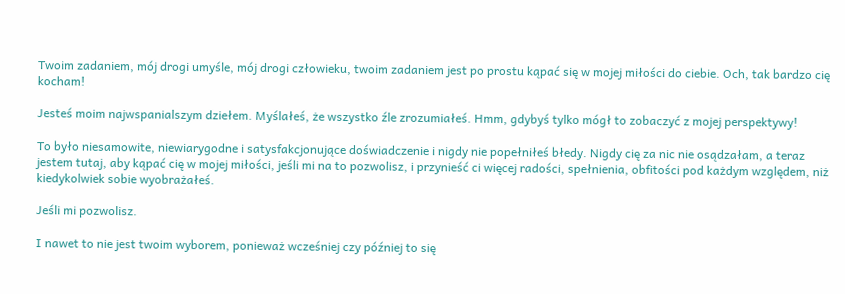Twoim zadaniem, mój drogi umyśle, mój drogi człowieku, twoim zadaniem jest po prostu kąpać się w mojej miłości do ciebie. Och, tak bardzo cię kocham!

Jesteś moim najwspanialszym dziełem. Myślałeś, że wszystko źle zrozumiałeś. Hmm, gdybyś tylko mógł to zobaczyć z mojej perspektywy!

To było niesamowite, niewiarygodne i satysfakcjonujące doświadczenie i nigdy nie popełniłeś błedy. Nigdy cię za nic nie osądzałam, a teraz jestem tutaj, aby kąpać cię w mojej miłości, jeśli mi na to pozwolisz, i przynieść ci więcej radości, spełnienia, obfitości pod każdym względem, niż kiedykolwiek sobie wyobrażałeś.

Jeśli mi pozwolisz.

I nawet to nie jest twoim wyborem, ponieważ wcześniej czy później to się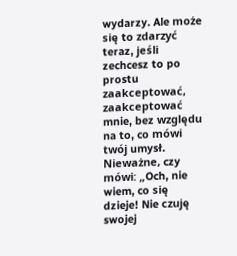wydarzy. Ale może się to zdarzyć teraz, jeśli zechcesz to po prostu zaakceptować, zaakceptować mnie, bez względu na to, co mówi twój umysł. Nieważne, czy mówi: „Och, nie wiem, co się dzieje! Nie czuję swojej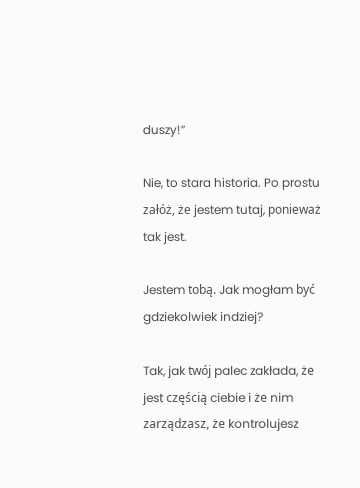duszy!”

Nie, to stara historia. Po prostu załóż, że jestem tutaj, ponieważ tak jest.

Jestem tobą. Jak mogłam być gdziekolwiek indziej?

Tak, jak twój palec zakłada, że jest częścią ciebie i że nim zarządzasz, że kontrolujesz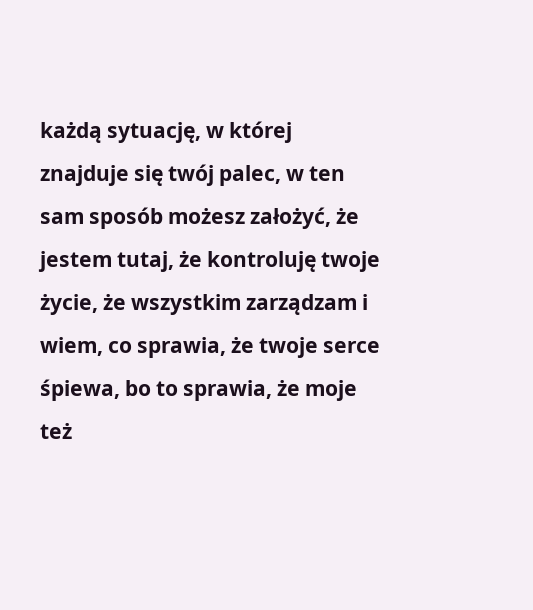każdą sytuację, w której znajduje się twój palec, w ten sam sposób możesz założyć, że jestem tutaj, że kontroluję twoje życie, że wszystkim zarządzam i wiem, co sprawia, że twoje serce śpiewa, bo to sprawia, że moje też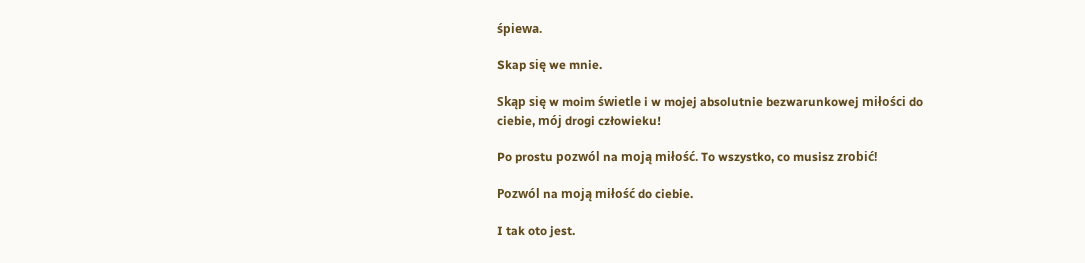śpiewa.

Skap się we mnie.

Skąp się w moim świetle i w mojej absolutnie bezwarunkowej miłości do ciebie, mój drogi człowieku!

Po prostu pozwól na moją miłość. To wszystko, co musisz zrobić!

Pozwól na moją miłość do ciebie.

I tak oto jest.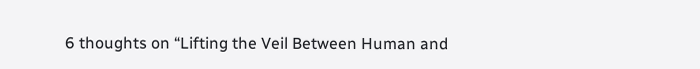6 thoughts on “Lifting the Veil Between Human and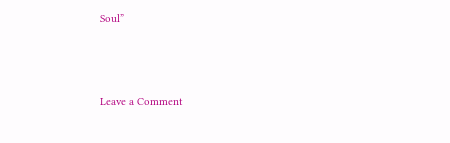Soul”



Leave a Comment